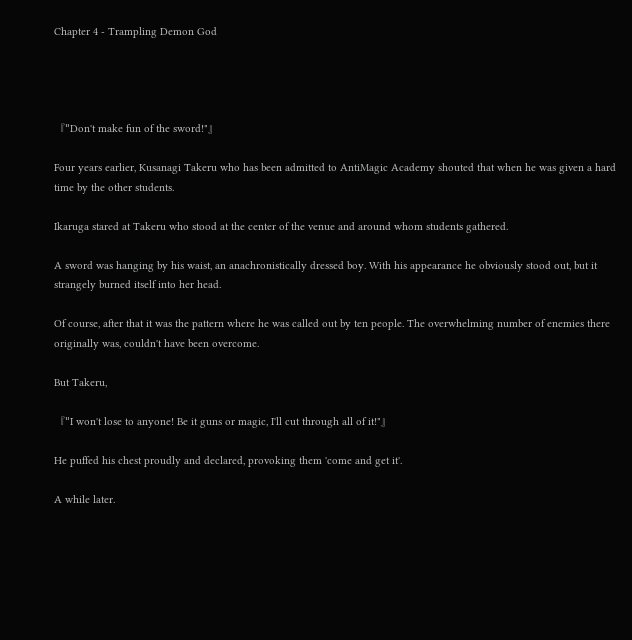Chapter 4 - Trampling Demon God




『"Don't make fun of the sword!"』

Four years earlier, Kusanagi Takeru who has been admitted to AntiMagic Academy shouted that when he was given a hard time by the other students.

Ikaruga stared at Takeru who stood at the center of the venue and around whom students gathered.

A sword was hanging by his waist, an anachronistically dressed boy. With his appearance he obviously stood out, but it strangely burned itself into her head.

Of course, after that it was the pattern where he was called out by ten people. The overwhelming number of enemies there originally was, couldn't have been overcome.

But Takeru,

『"I won't lose to anyone! Be it guns or magic, I'll cut through all of it!"』

He puffed his chest proudly and declared, provoking them 'come and get it'.

A while later.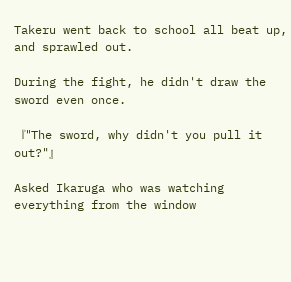Takeru went back to school all beat up, and sprawled out.

During the fight, he didn't draw the sword even once.

『"The sword, why didn't you pull it out?"』

Asked Ikaruga who was watching everything from the window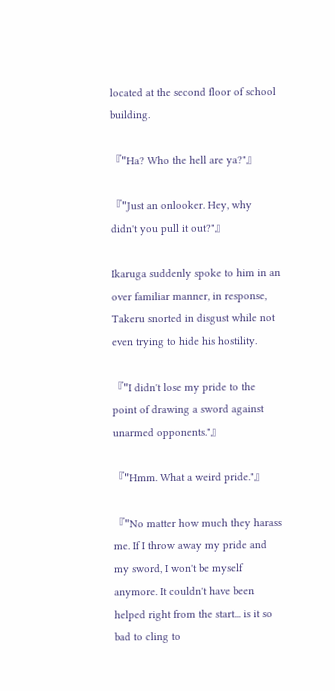located at the second floor of school building.

『"Ha? Who the hell are ya?"』

『"Just an onlooker. Hey, why didn't you pull it out?"』

Ikaruga suddenly spoke to him in an over familiar manner, in response, Takeru snorted in disgust while not even trying to hide his hostility.

『"I didn't lose my pride to the point of drawing a sword against unarmed opponents."』

『"Hmm. What a weird pride."』

『"No matter how much they harass me. If I throw away my pride and my sword, I won't be myself anymore. It couldn't have been helped right from the start... is it so bad to cling to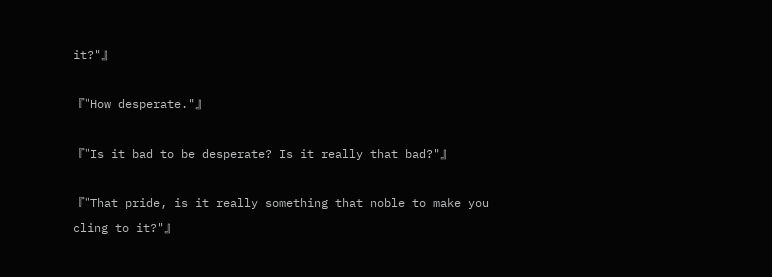it?"』

『"How desperate."』

『"Is it bad to be desperate? Is it really that bad?"』

『"That pride, is it really something that noble to make you cling to it?"』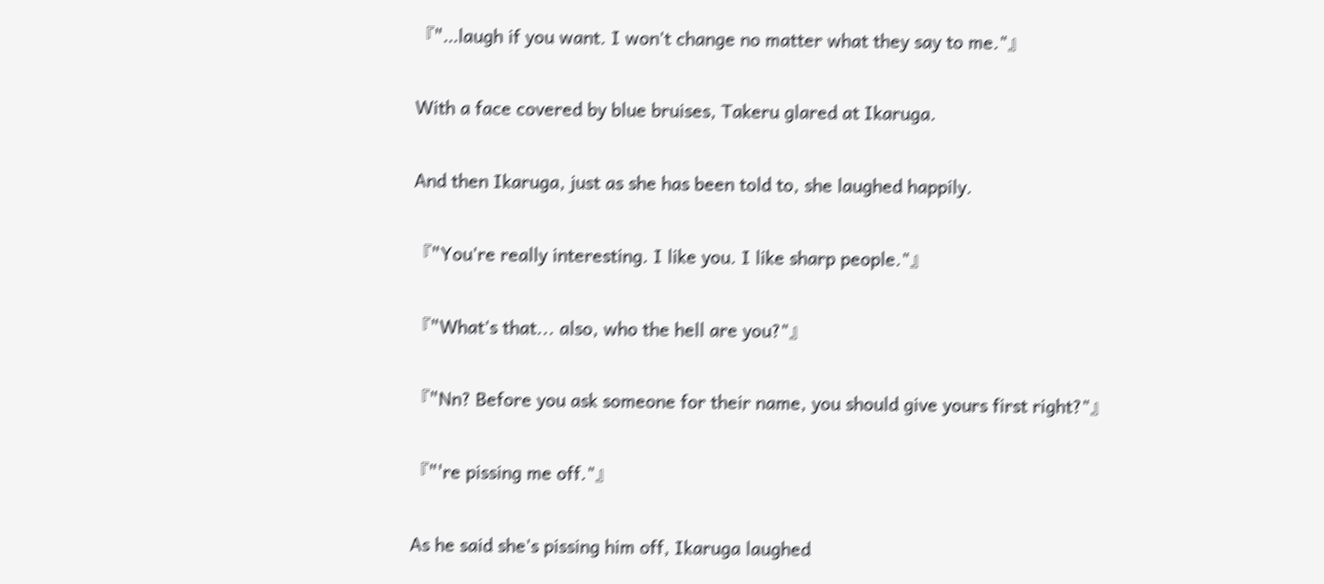『"...laugh if you want. I won't change no matter what they say to me."』

With a face covered by blue bruises, Takeru glared at Ikaruga.

And then Ikaruga, just as she has been told to, she laughed happily.

『"You're really interesting. I like you. I like sharp people."』

『"What's that... also, who the hell are you?"』

『"Nn? Before you ask someone for their name, you should give yours first right?"』

『"'re pissing me off."』

As he said she's pissing him off, Ikaruga laughed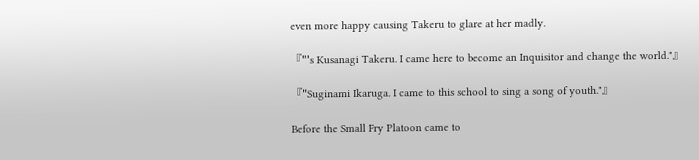even more happy causing Takeru to glare at her madly.

『"'s Kusanagi Takeru. I came here to become an Inquisitor and change the world."』

『"Suginami Ikaruga. I came to this school to sing a song of youth."』

Before the Small Fry Platoon came to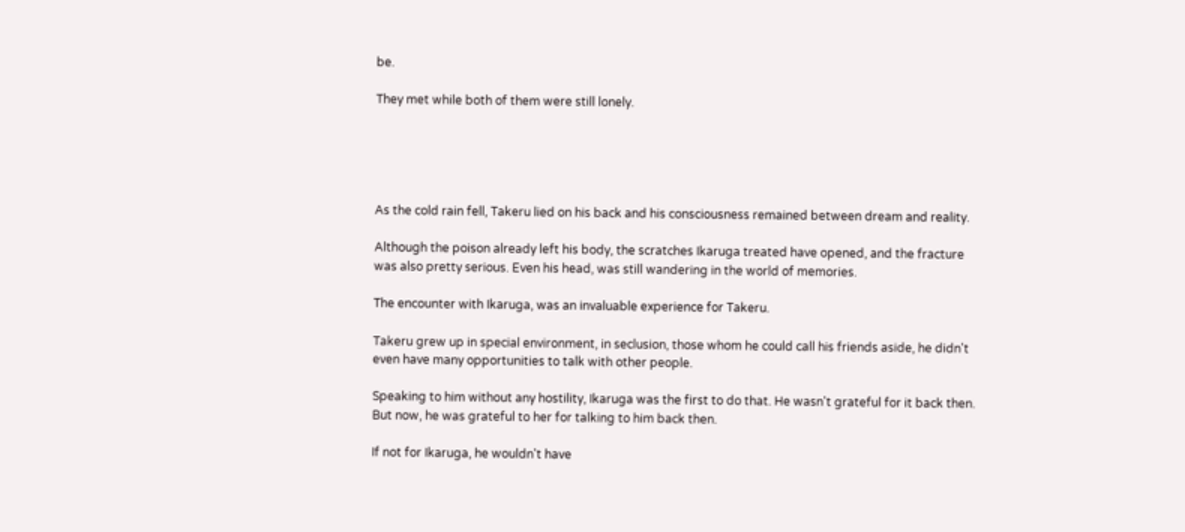be.

They met while both of them were still lonely.





As the cold rain fell, Takeru lied on his back and his consciousness remained between dream and reality.

Although the poison already left his body, the scratches Ikaruga treated have opened, and the fracture was also pretty serious. Even his head, was still wandering in the world of memories.

The encounter with Ikaruga, was an invaluable experience for Takeru.

Takeru grew up in special environment, in seclusion, those whom he could call his friends aside, he didn't even have many opportunities to talk with other people.

Speaking to him without any hostility, Ikaruga was the first to do that. He wasn't grateful for it back then. But now, he was grateful to her for talking to him back then.

If not for Ikaruga, he wouldn't have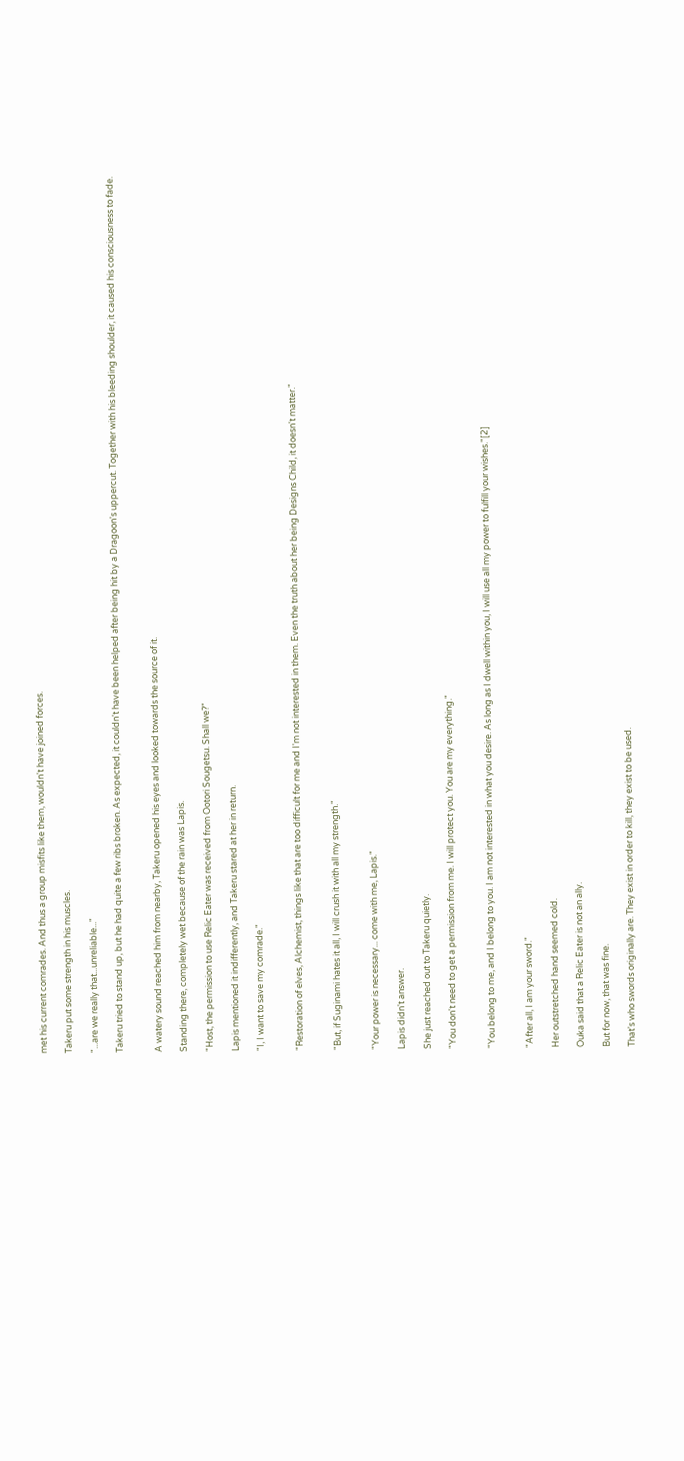met his current comrades. And thus a group misfits like them, wouldn't have joined forces.

Takeru put some strength in his muscles.

"...are we really that...unreliable..."

Takeru tried to stand up, but he had quite a few ribs broken. As expected, it couldn't have been helped after being hit by a Dragoon's uppercut. Together with his bleeding shoulder, it caused his consciousness to fade.


A watery sound reached him from nearby, Takeru opened his eyes and looked towards the source of it.

Standing there, completely wet because of the rain was Lapis.

"Host, the permission to use Relic Eater was received from Ootori Sougetsu. Shall we?"

Lapis mentioned it indifferently, and Takeru stared at her in return.

"I, I want to save my comrade."


"Restoration of elves, Alchemist, things like that are too difficult for me and I'm not interested in them. Even the truth about her being Designs Child, it doesn't matter."


"But, if Suginami hates it all, I will crush it with all my strength."


"Your power is necessary... come with me, Lapis."

Lapis didn't answer.

She just reached out to Takeru quietly.

"You don't need to get a permission from me. I will protect you. You are my everything."


"You belong to me, and I belong to you. I am not interested in what you desire. As long as I dwell within you, I will use all my power to fulfill your wishes."[2]


"After all, I am your sword."

Her outstretched hand seemed cold.

Ouka said that a Relic Eater is not an ally.

But for now, that was fine.

That's who swords originally are. They exist in order to kill, they exist to be used.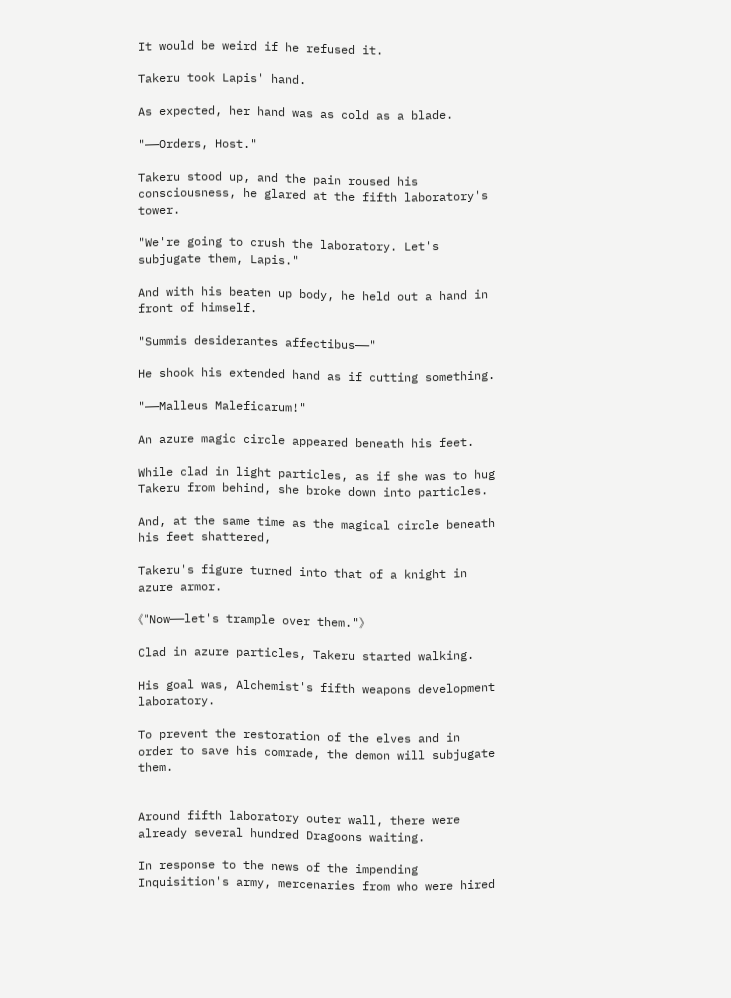It would be weird if he refused it.

Takeru took Lapis' hand.

As expected, her hand was as cold as a blade.

"——Orders, Host."

Takeru stood up, and the pain roused his consciousness, he glared at the fifth laboratory's tower.

"We're going to crush the laboratory. Let's subjugate them, Lapis."

And with his beaten up body, he held out a hand in front of himself.

"Summis desiderantes affectibus——"

He shook his extended hand as if cutting something.

"——Malleus Maleficarum!"

An azure magic circle appeared beneath his feet.

While clad in light particles, as if she was to hug Takeru from behind, she broke down into particles.

And, at the same time as the magical circle beneath his feet shattered,

Takeru's figure turned into that of a knight in azure armor.

《"Now——let's trample over them."》

Clad in azure particles, Takeru started walking.

His goal was, Alchemist's fifth weapons development laboratory.

To prevent the restoration of the elves and in order to save his comrade, the demon will subjugate them.


Around fifth laboratory outer wall, there were already several hundred Dragoons waiting.

In response to the news of the impending Inquisition's army, mercenaries from who were hired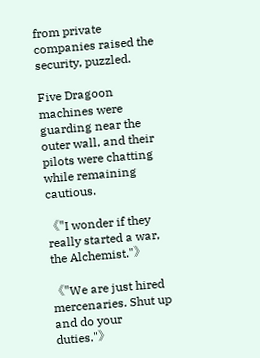from private companies raised the security, puzzled.

Five Dragoon machines were guarding near the outer wall, and their pilots were chatting while remaining cautious.

《"I wonder if they really started a war, the Alchemist."》

《"We are just hired mercenaries. Shut up and do your duties."》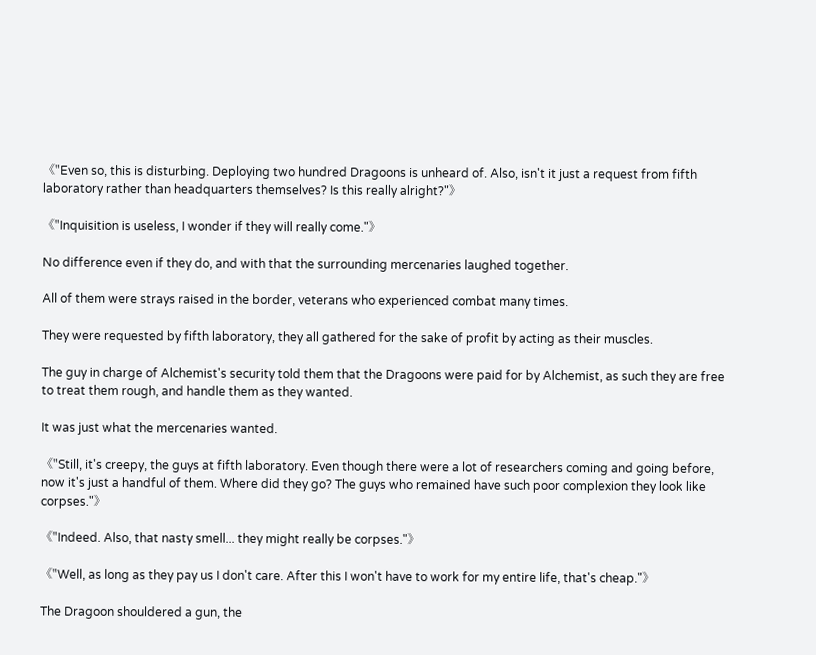《"Even so, this is disturbing. Deploying two hundred Dragoons is unheard of. Also, isn't it just a request from fifth laboratory rather than headquarters themselves? Is this really alright?"》

《"Inquisition is useless, I wonder if they will really come."》

No difference even if they do, and with that the surrounding mercenaries laughed together.

All of them were strays raised in the border, veterans who experienced combat many times.

They were requested by fifth laboratory, they all gathered for the sake of profit by acting as their muscles.

The guy in charge of Alchemist's security told them that the Dragoons were paid for by Alchemist, as such they are free to treat them rough, and handle them as they wanted.

It was just what the mercenaries wanted.

《"Still, it's creepy, the guys at fifth laboratory. Even though there were a lot of researchers coming and going before, now it's just a handful of them. Where did they go? The guys who remained have such poor complexion they look like corpses."》

《"Indeed. Also, that nasty smell... they might really be corpses."》

《"Well, as long as they pay us I don't care. After this I won't have to work for my entire life, that's cheap."》

The Dragoon shouldered a gun, the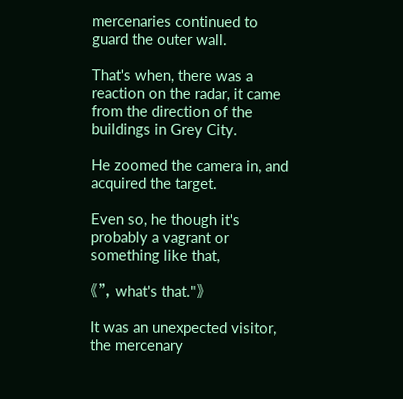mercenaries continued to guard the outer wall.

That's when, there was a reaction on the radar, it came from the direction of the buildings in Grey City.

He zoomed the camera in, and acquired the target.

Even so, he though it's probably a vagrant or something like that,

《", what's that."》

It was an unexpected visitor, the mercenary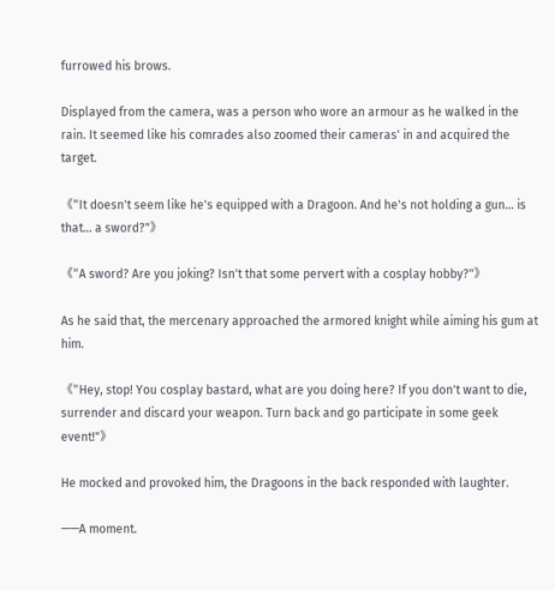furrowed his brows.

Displayed from the camera, was a person who wore an armour as he walked in the rain. It seemed like his comrades also zoomed their cameras' in and acquired the target.

《"It doesn't seem like he's equipped with a Dragoon. And he's not holding a gun... is that... a sword?"》

《"A sword? Are you joking? Isn't that some pervert with a cosplay hobby?"》

As he said that, the mercenary approached the armored knight while aiming his gum at him.

《"Hey, stop! You cosplay bastard, what are you doing here? If you don't want to die, surrender and discard your weapon. Turn back and go participate in some geek event!"》

He mocked and provoked him, the Dragoons in the back responded with laughter.

——A moment.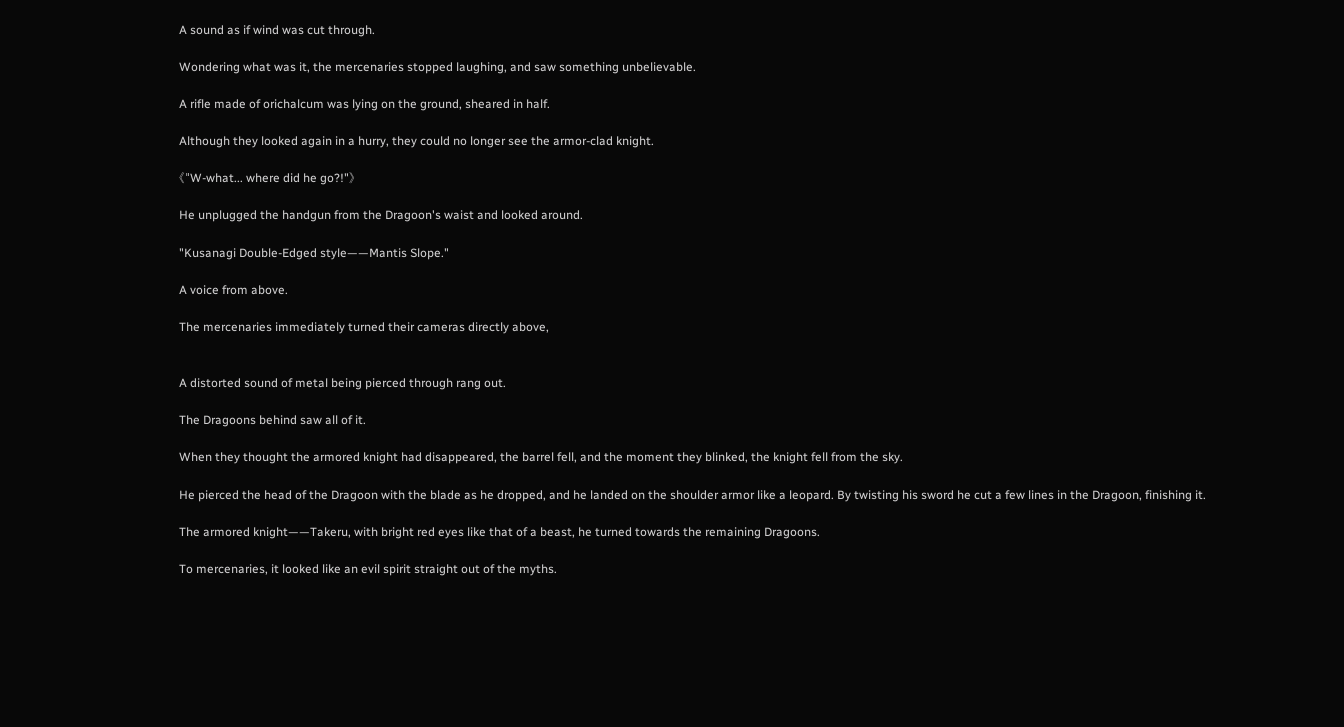A sound as if wind was cut through.

Wondering what was it, the mercenaries stopped laughing, and saw something unbelievable.

A rifle made of orichalcum was lying on the ground, sheared in half.

Although they looked again in a hurry, they could no longer see the armor-clad knight.

《"W-what... where did he go?!"》

He unplugged the handgun from the Dragoon's waist and looked around.

"Kusanagi Double-Edged style——Mantis Slope."

A voice from above.

The mercenaries immediately turned their cameras directly above,


A distorted sound of metal being pierced through rang out.

The Dragoons behind saw all of it.

When they thought the armored knight had disappeared, the barrel fell, and the moment they blinked, the knight fell from the sky.

He pierced the head of the Dragoon with the blade as he dropped, and he landed on the shoulder armor like a leopard. By twisting his sword he cut a few lines in the Dragoon, finishing it.

The armored knight——Takeru, with bright red eyes like that of a beast, he turned towards the remaining Dragoons.

To mercenaries, it looked like an evil spirit straight out of the myths.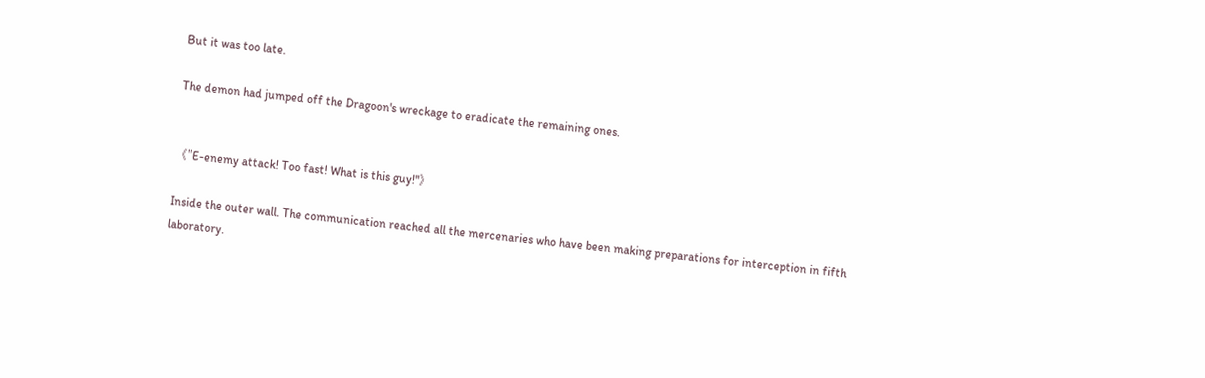But it was too late.

The demon had jumped off the Dragoon's wreckage to eradicate the remaining ones.


《"E-enemy attack! Too fast! What is this guy!"》

Inside the outer wall. The communication reached all the mercenaries who have been making preparations for interception in fifth laboratory.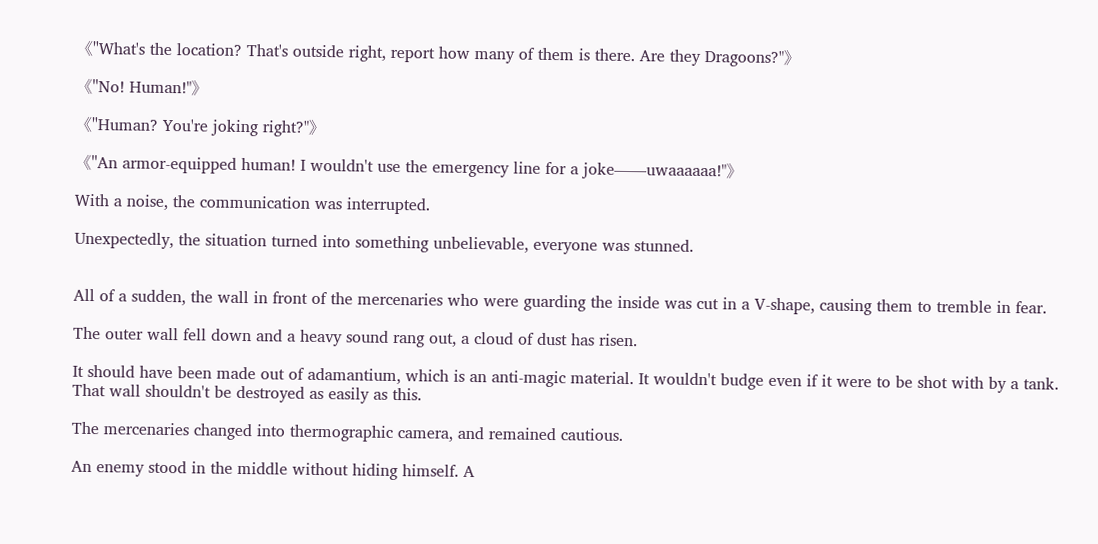《"What's the location? That's outside right, report how many of them is there. Are they Dragoons?"》

《"No! Human!"》

《"Human? You're joking right?"》

《"An armor-equipped human! I wouldn't use the emergency line for a joke——uwaaaaaa!"》

With a noise, the communication was interrupted.

Unexpectedly, the situation turned into something unbelievable, everyone was stunned.


All of a sudden, the wall in front of the mercenaries who were guarding the inside was cut in a V-shape, causing them to tremble in fear.

The outer wall fell down and a heavy sound rang out, a cloud of dust has risen.

It should have been made out of adamantium, which is an anti-magic material. It wouldn't budge even if it were to be shot with by a tank. That wall shouldn't be destroyed as easily as this.

The mercenaries changed into thermographic camera, and remained cautious.

An enemy stood in the middle without hiding himself. A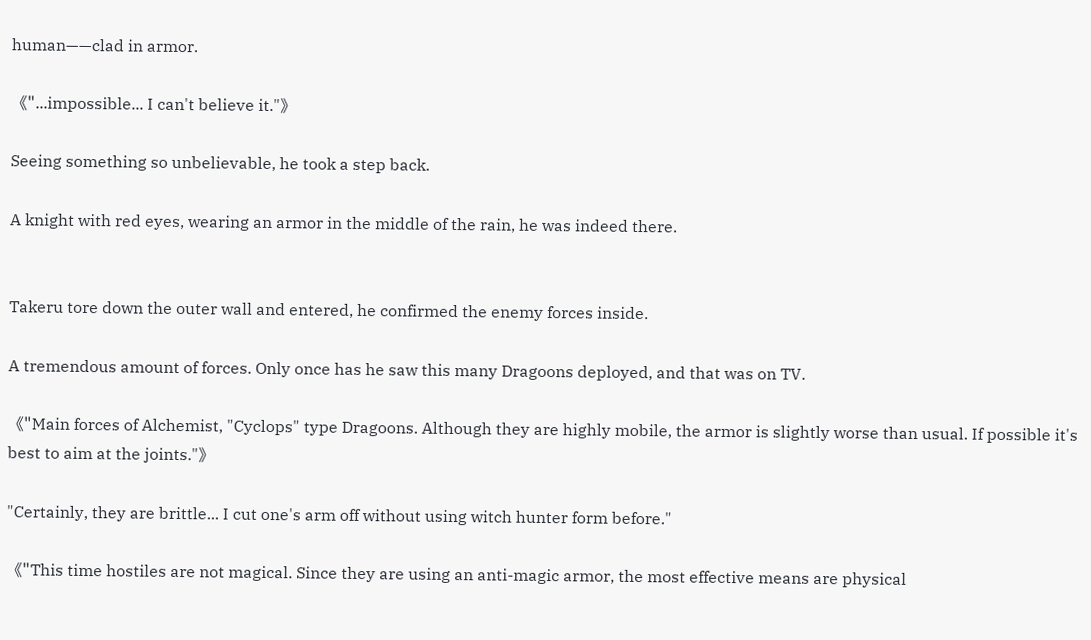human——clad in armor.

《"...impossible... I can't believe it."》

Seeing something so unbelievable, he took a step back.

A knight with red eyes, wearing an armor in the middle of the rain, he was indeed there.


Takeru tore down the outer wall and entered, he confirmed the enemy forces inside.

A tremendous amount of forces. Only once has he saw this many Dragoons deployed, and that was on TV.

《"Main forces of Alchemist, "Cyclops" type Dragoons. Although they are highly mobile, the armor is slightly worse than usual. If possible it's best to aim at the joints."》

"Certainly, they are brittle... I cut one's arm off without using witch hunter form before."

《"This time hostiles are not magical. Since they are using an anti-magic armor, the most effective means are physical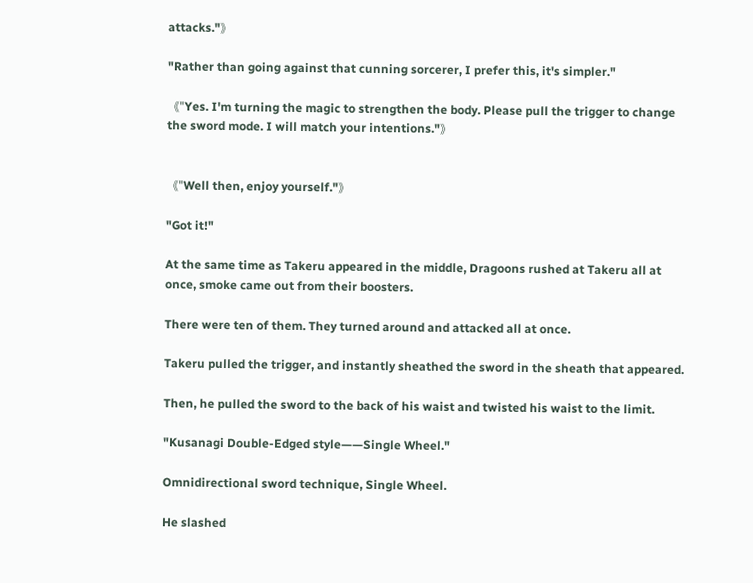attacks."》

"Rather than going against that cunning sorcerer, I prefer this, it's simpler."

《"Yes. I'm turning the magic to strengthen the body. Please pull the trigger to change the sword mode. I will match your intentions."》


《"Well then, enjoy yourself."》

"Got it!"

At the same time as Takeru appeared in the middle, Dragoons rushed at Takeru all at once, smoke came out from their boosters.

There were ten of them. They turned around and attacked all at once.

Takeru pulled the trigger, and instantly sheathed the sword in the sheath that appeared.

Then, he pulled the sword to the back of his waist and twisted his waist to the limit.

"Kusanagi Double-Edged style——Single Wheel."

Omnidirectional sword technique, Single Wheel.

He slashed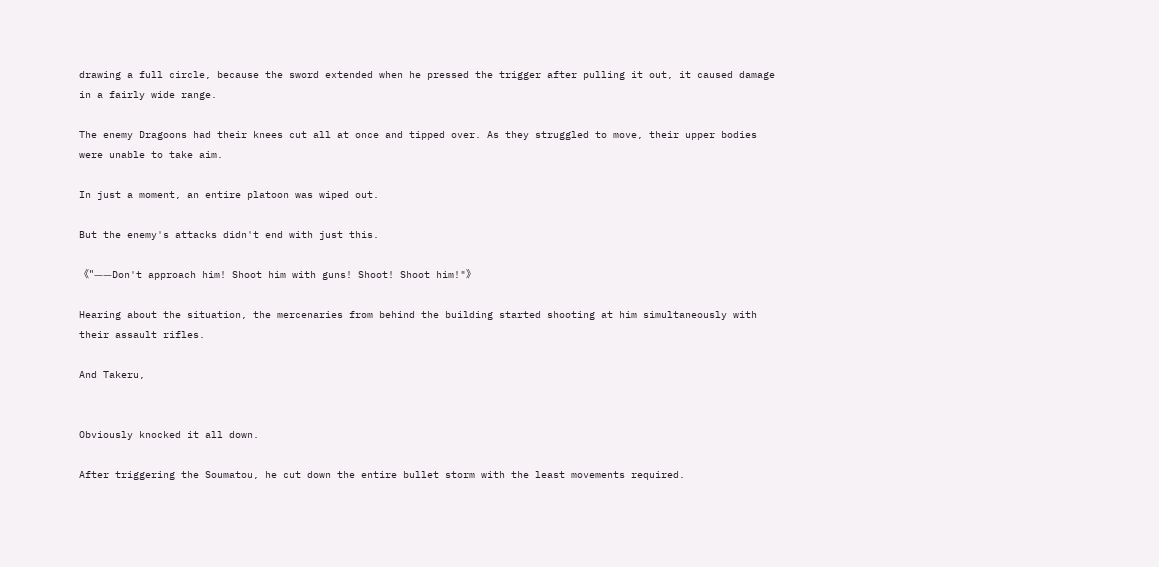drawing a full circle, because the sword extended when he pressed the trigger after pulling it out, it caused damage in a fairly wide range.

The enemy Dragoons had their knees cut all at once and tipped over. As they struggled to move, their upper bodies were unable to take aim.

In just a moment, an entire platoon was wiped out.

But the enemy's attacks didn't end with just this.

《"——Don't approach him! Shoot him with guns! Shoot! Shoot him!"》

Hearing about the situation, the mercenaries from behind the building started shooting at him simultaneously with their assault rifles.

And Takeru,


Obviously knocked it all down.

After triggering the Soumatou, he cut down the entire bullet storm with the least movements required.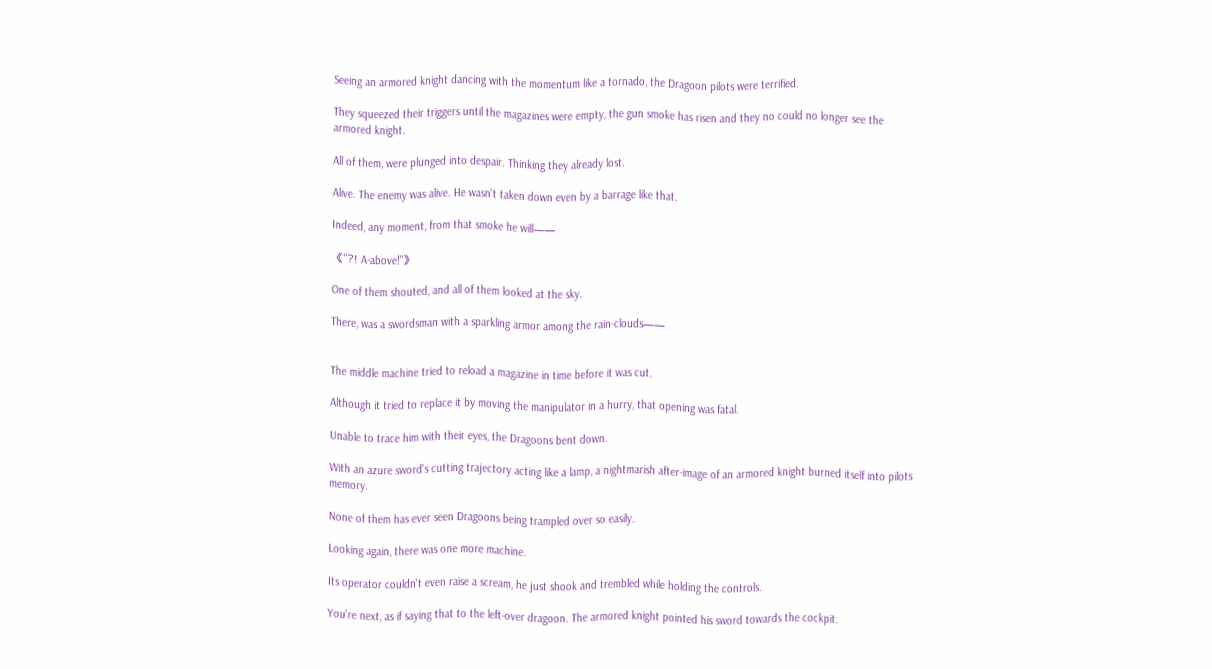Seeing an armored knight dancing with the momentum like a tornado, the Dragoon pilots were terrified.

They squeezed their triggers until the magazines were empty, the gun smoke has risen and they no could no longer see the armored knight.

All of them, were plunged into despair. Thinking they already lost.

Alive. The enemy was alive. He wasn't taken down even by a barrage like that.

Indeed, any moment, from that smoke he will——

《"?! A-above!"》

One of them shouted, and all of them looked at the sky.

There, was a swordsman with a sparkling armor among the rain-clouds——


The middle machine tried to reload a magazine in time before it was cut.

Although it tried to replace it by moving the manipulator in a hurry, that opening was fatal.

Unable to trace him with their eyes, the Dragoons bent down.

With an azure sword's cutting trajectory acting like a lamp, a nightmarish after-image of an armored knight burned itself into pilots memory.

None of them has ever seen Dragoons being trampled over so easily.

Looking again, there was one more machine.

Its operator couldn't even raise a scream, he just shook and trembled while holding the controls.

You're next, as if saying that to the left-over dragoon. The armored knight pointed his sword towards the cockpit.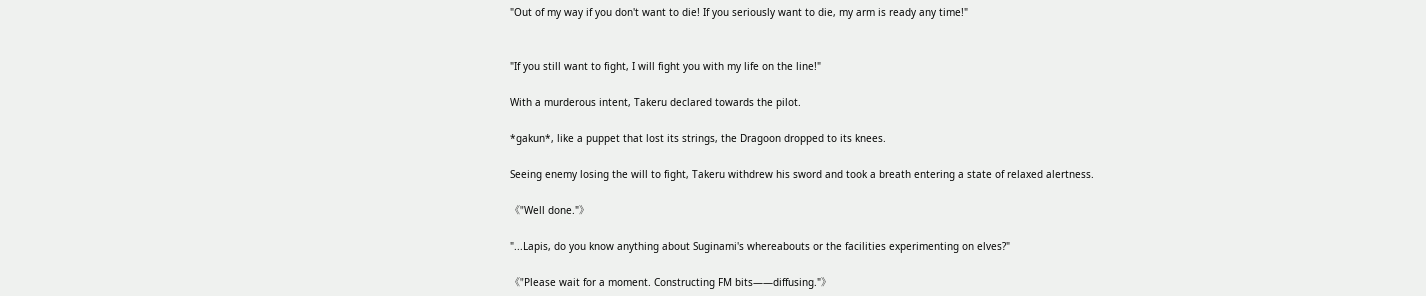"Out of my way if you don't want to die! If you seriously want to die, my arm is ready any time!"


"If you still want to fight, I will fight you with my life on the line!"

With a murderous intent, Takeru declared towards the pilot.

*gakun*, like a puppet that lost its strings, the Dragoon dropped to its knees.

Seeing enemy losing the will to fight, Takeru withdrew his sword and took a breath entering a state of relaxed alertness.

《"Well done."》

"...Lapis, do you know anything about Suginami's whereabouts or the facilities experimenting on elves?"

《"Please wait for a moment. Constructing FM bits——diffusing."》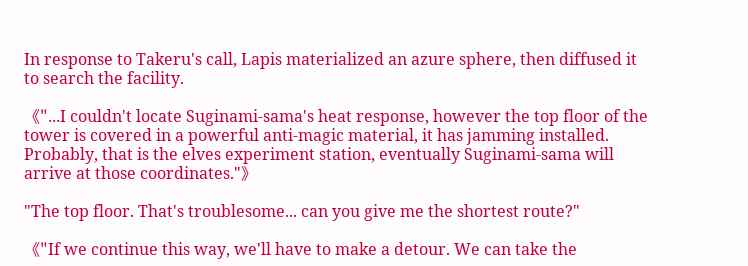In response to Takeru's call, Lapis materialized an azure sphere, then diffused it to search the facility.

《"...I couldn't locate Suginami-sama's heat response, however the top floor of the tower is covered in a powerful anti-magic material, it has jamming installed. Probably, that is the elves experiment station, eventually Suginami-sama will arrive at those coordinates."》

"The top floor. That's troublesome... can you give me the shortest route?"

《"If we continue this way, we'll have to make a detour. We can take the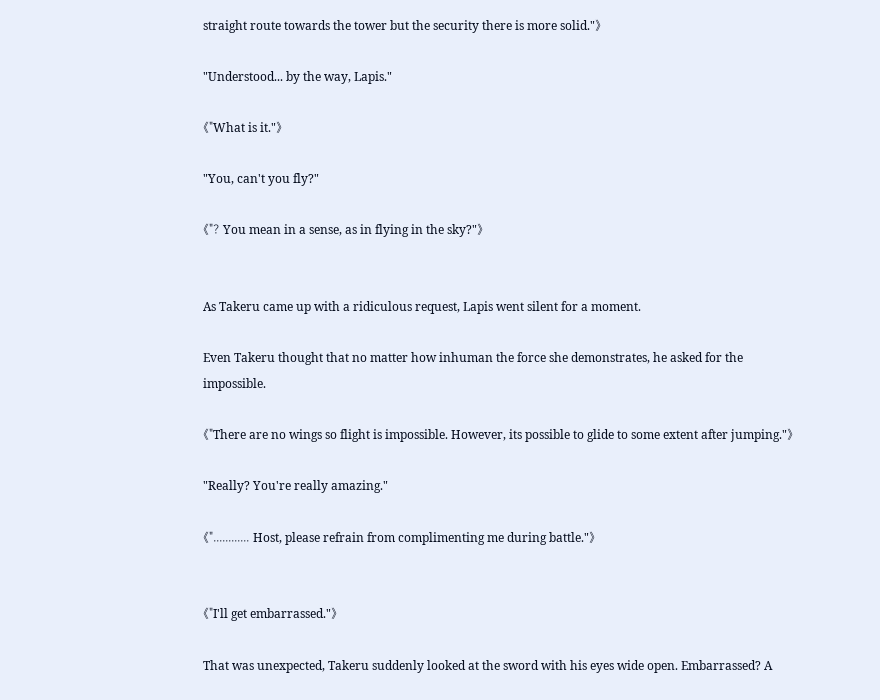straight route towards the tower but the security there is more solid."》

"Understood... by the way, Lapis."

《"What is it."》

"You, can't you fly?"

《"? You mean in a sense, as in flying in the sky?"》


As Takeru came up with a ridiculous request, Lapis went silent for a moment.

Even Takeru thought that no matter how inhuman the force she demonstrates, he asked for the impossible.

《"There are no wings so flight is impossible. However, its possible to glide to some extent after jumping."》

"Really? You're really amazing."

《"............ Host, please refrain from complimenting me during battle."》


《"I'll get embarrassed."》

That was unexpected, Takeru suddenly looked at the sword with his eyes wide open. Embarrassed? A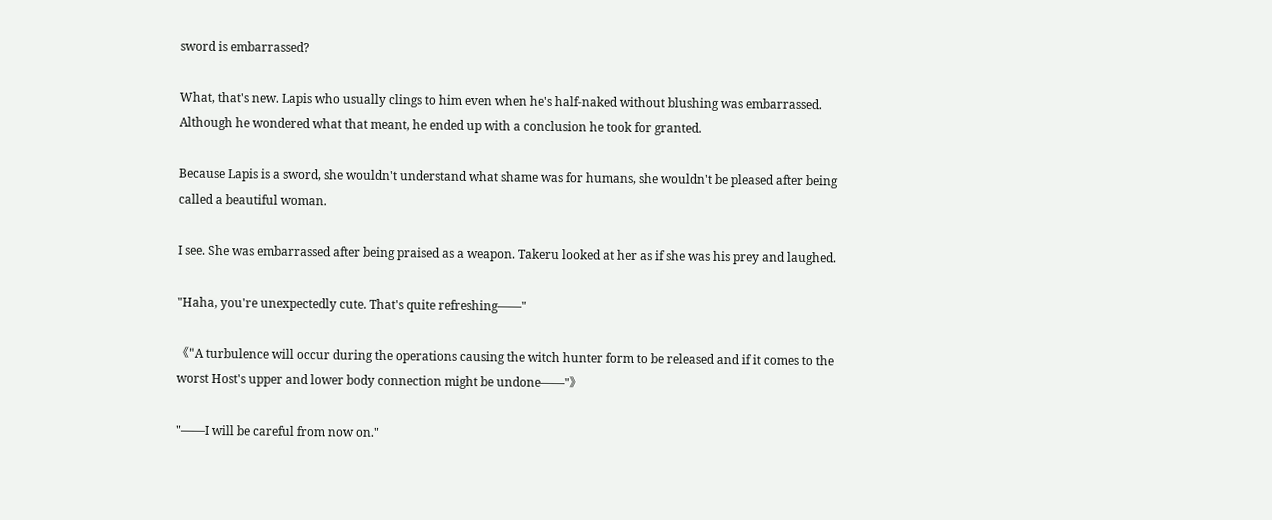sword is embarrassed?

What, that's new. Lapis who usually clings to him even when he's half-naked without blushing was embarrassed. Although he wondered what that meant, he ended up with a conclusion he took for granted.

Because Lapis is a sword, she wouldn't understand what shame was for humans, she wouldn't be pleased after being called a beautiful woman.

I see. She was embarrassed after being praised as a weapon. Takeru looked at her as if she was his prey and laughed.

"Haha, you're unexpectedly cute. That's quite refreshing——"

《"A turbulence will occur during the operations causing the witch hunter form to be released and if it comes to the worst Host's upper and lower body connection might be undone——"》

"——I will be careful from now on."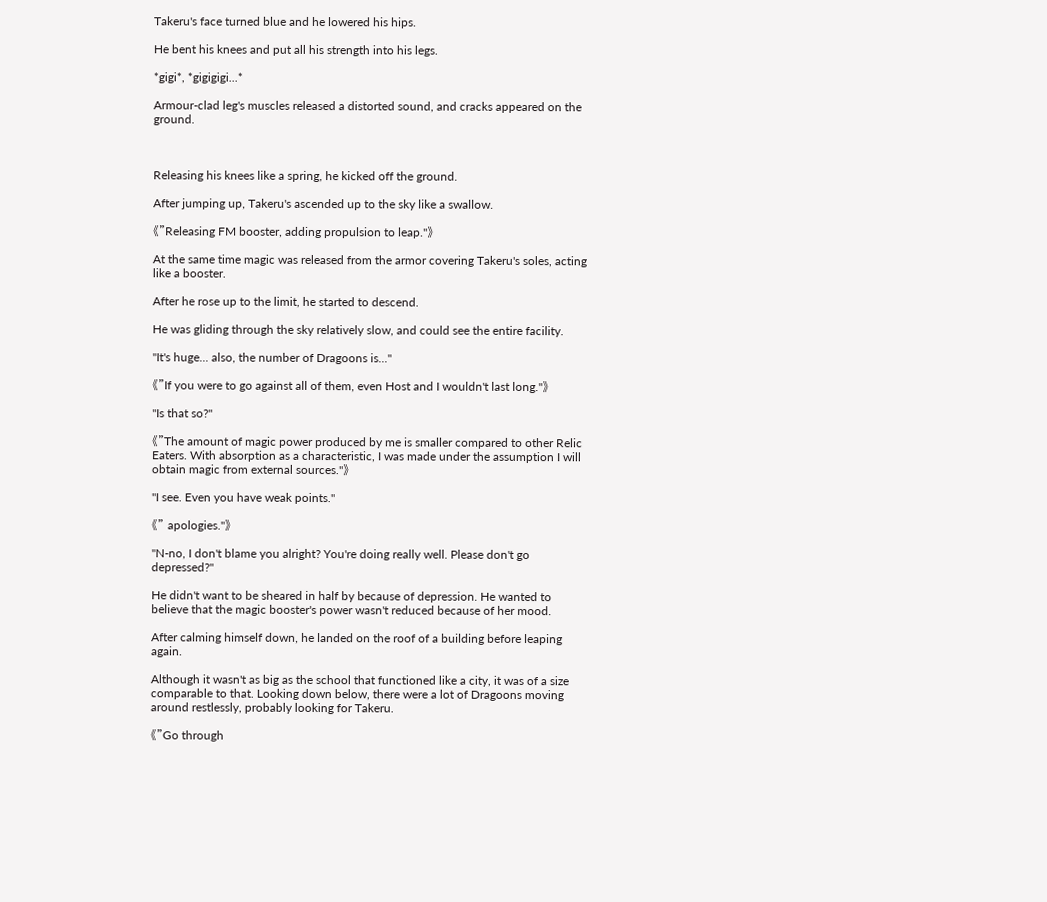Takeru's face turned blue and he lowered his hips.

He bent his knees and put all his strength into his legs.

*gigi*, *gigigigi...*

Armour-clad leg's muscles released a distorted sound, and cracks appeared on the ground.



Releasing his knees like a spring, he kicked off the ground.

After jumping up, Takeru's ascended up to the sky like a swallow.

《"Releasing FM booster, adding propulsion to leap."》

At the same time magic was released from the armor covering Takeru's soles, acting like a booster.

After he rose up to the limit, he started to descend.

He was gliding through the sky relatively slow, and could see the entire facility.

"It's huge... also, the number of Dragoons is..."

《"If you were to go against all of them, even Host and I wouldn't last long."》

"Is that so?"

《"The amount of magic power produced by me is smaller compared to other Relic Eaters. With absorption as a characteristic, I was made under the assumption I will obtain magic from external sources."》

"I see. Even you have weak points."

《" apologies."》

"N-no, I don't blame you alright? You're doing really well. Please don't go depressed?"

He didn't want to be sheared in half by because of depression. He wanted to believe that the magic booster's power wasn't reduced because of her mood.

After calming himself down, he landed on the roof of a building before leaping again.

Although it wasn't as big as the school that functioned like a city, it was of a size comparable to that. Looking down below, there were a lot of Dragoons moving around restlessly, probably looking for Takeru.

《"Go through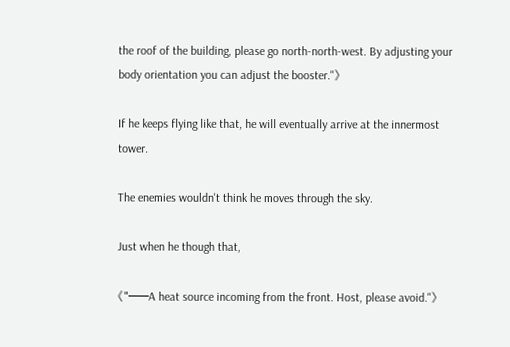the roof of the building, please go north-north-west. By adjusting your body orientation you can adjust the booster."》

If he keeps flying like that, he will eventually arrive at the innermost tower.

The enemies wouldn't think he moves through the sky.

Just when he though that,

《"——A heat source incoming from the front. Host, please avoid."》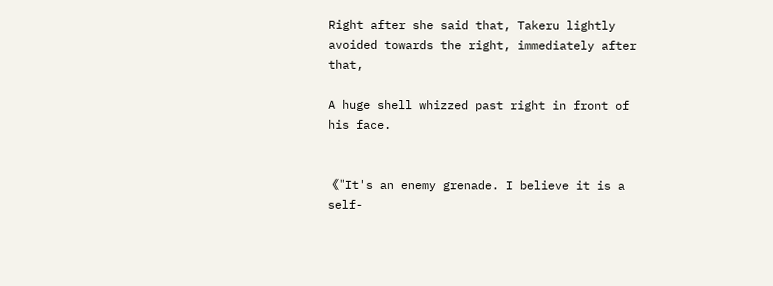Right after she said that, Takeru lightly avoided towards the right, immediately after that,

A huge shell whizzed past right in front of his face.


《"It's an enemy grenade. I believe it is a self-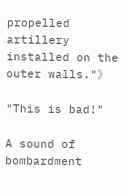propelled artillery installed on the outer walls."》

"This is bad!"

A sound of bombardment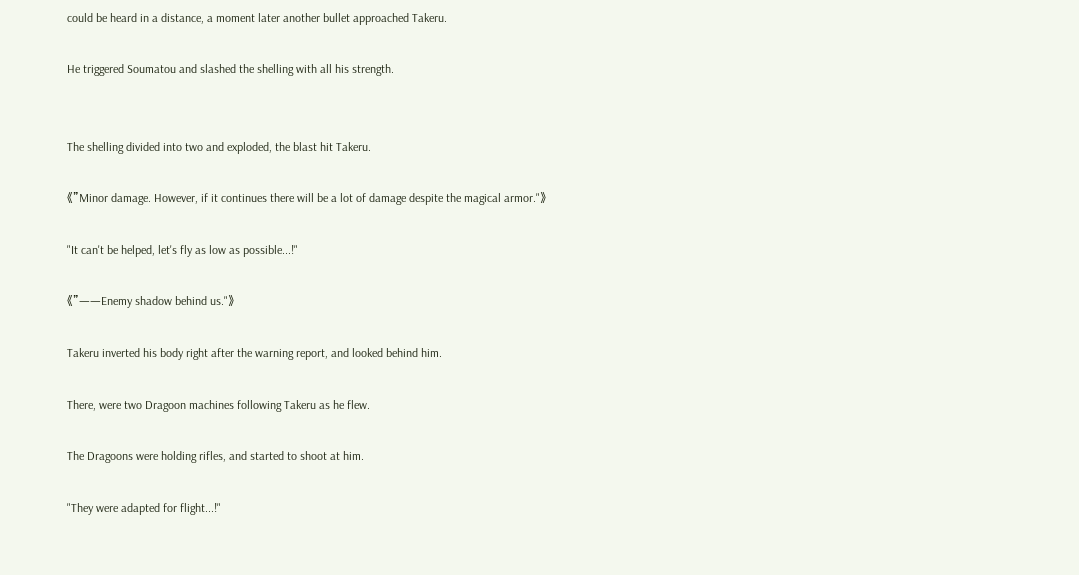could be heard in a distance, a moment later another bullet approached Takeru.

He triggered Soumatou and slashed the shelling with all his strength.


The shelling divided into two and exploded, the blast hit Takeru.

《"Minor damage. However, if it continues there will be a lot of damage despite the magical armor."》

"It can't be helped, let's fly as low as possible...!"

《"——Enemy shadow behind us."》

Takeru inverted his body right after the warning report, and looked behind him.

There, were two Dragoon machines following Takeru as he flew.

The Dragoons were holding rifles, and started to shoot at him.

"They were adapted for flight...!"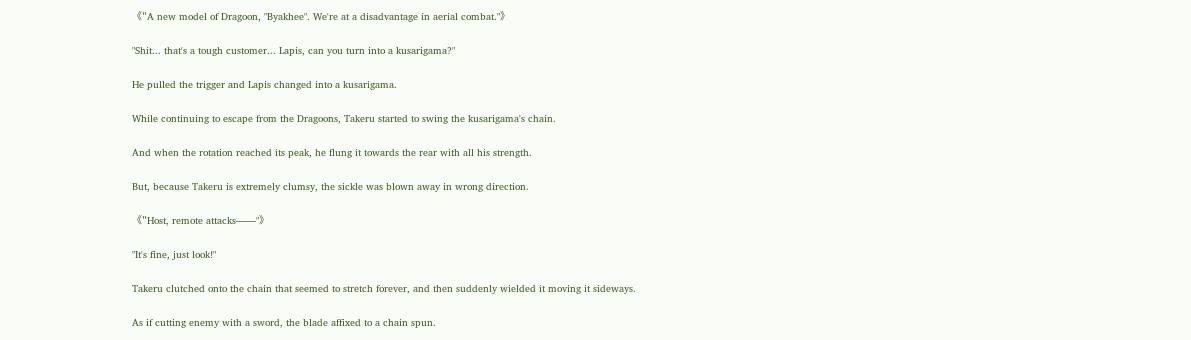《"A new model of Dragoon, "Byakhee". We're at a disadvantage in aerial combat."》

"Shit... that's a tough customer... Lapis, can you turn into a kusarigama?"

He pulled the trigger and Lapis changed into a kusarigama.

While continuing to escape from the Dragoons, Takeru started to swing the kusarigama's chain.

And when the rotation reached its peak, he flung it towards the rear with all his strength.

But, because Takeru is extremely clumsy, the sickle was blown away in wrong direction.

《"Host, remote attacks——"》

"It's fine, just look!"

Takeru clutched onto the chain that seemed to stretch forever, and then suddenly wielded it moving it sideways.

As if cutting enemy with a sword, the blade affixed to a chain spun.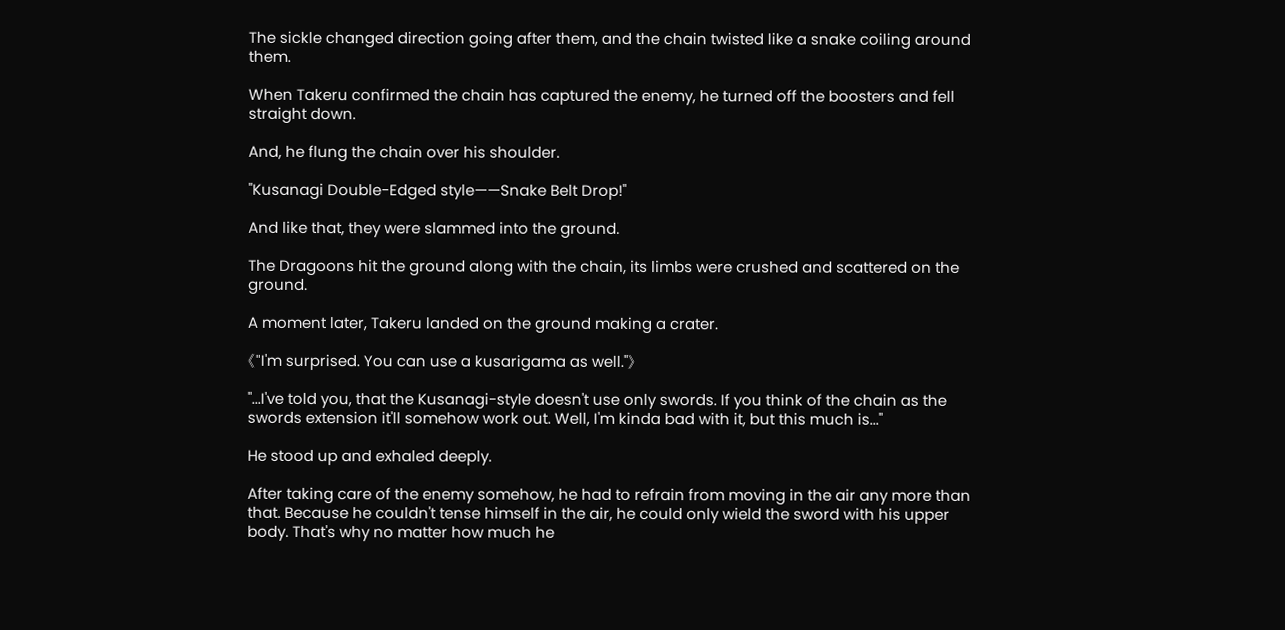The sickle changed direction going after them, and the chain twisted like a snake coiling around them.

When Takeru confirmed the chain has captured the enemy, he turned off the boosters and fell straight down.

And, he flung the chain over his shoulder.

"Kusanagi Double-Edged style——Snake Belt Drop!"

And like that, they were slammed into the ground.

The Dragoons hit the ground along with the chain, its limbs were crushed and scattered on the ground.

A moment later, Takeru landed on the ground making a crater.

《"I'm surprised. You can use a kusarigama as well."》

"...I've told you, that the Kusanagi-style doesn't use only swords. If you think of the chain as the swords extension it'll somehow work out. Well, I'm kinda bad with it, but this much is..."

He stood up and exhaled deeply.

After taking care of the enemy somehow, he had to refrain from moving in the air any more than that. Because he couldn't tense himself in the air, he could only wield the sword with his upper body. That's why no matter how much he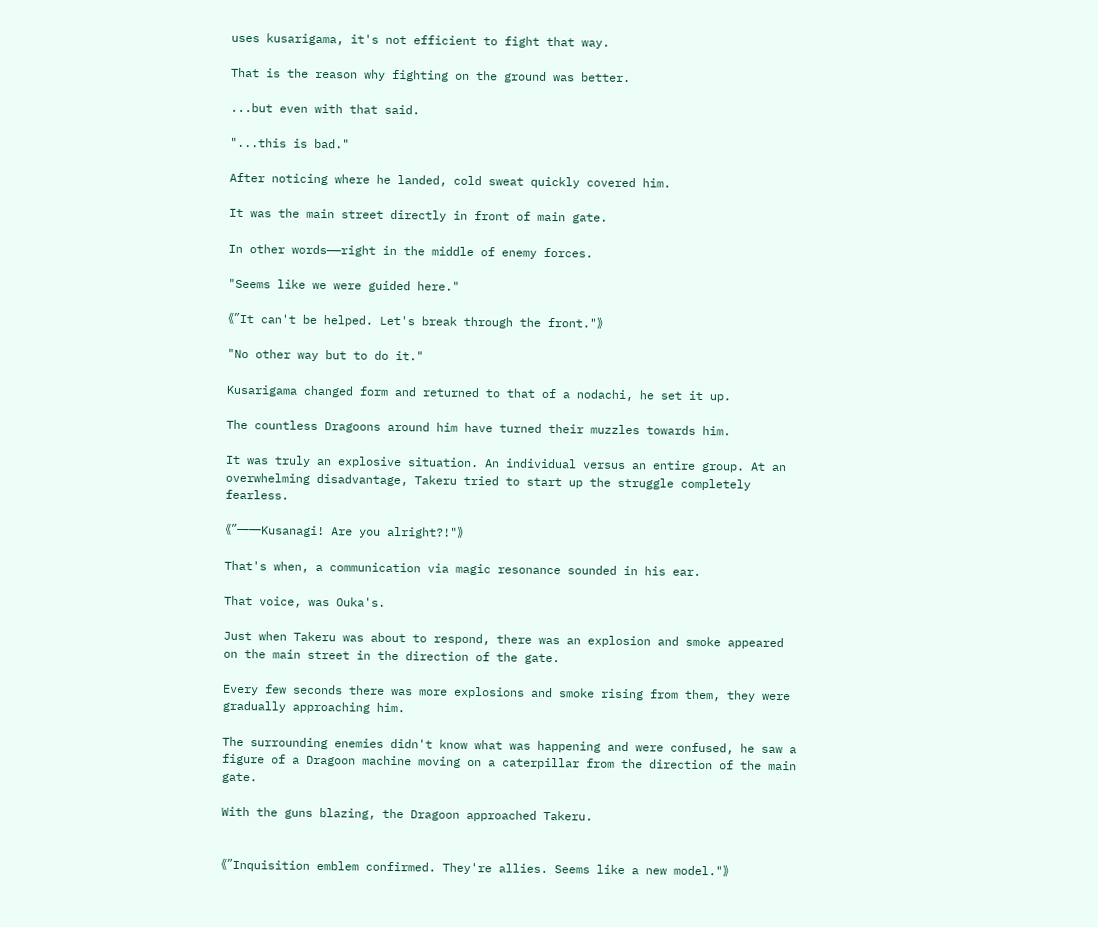uses kusarigama, it's not efficient to fight that way.

That is the reason why fighting on the ground was better.

...but even with that said.

"...this is bad."

After noticing where he landed, cold sweat quickly covered him.

It was the main street directly in front of main gate.

In other words——right in the middle of enemy forces.

"Seems like we were guided here."

《"It can't be helped. Let's break through the front."》

"No other way but to do it."

Kusarigama changed form and returned to that of a nodachi, he set it up.

The countless Dragoons around him have turned their muzzles towards him.

It was truly an explosive situation. An individual versus an entire group. At an overwhelming disadvantage, Takeru tried to start up the struggle completely fearless.

《"——Kusanagi! Are you alright?!"》

That's when, a communication via magic resonance sounded in his ear.

That voice, was Ouka's.

Just when Takeru was about to respond, there was an explosion and smoke appeared on the main street in the direction of the gate.

Every few seconds there was more explosions and smoke rising from them, they were gradually approaching him.

The surrounding enemies didn't know what was happening and were confused, he saw a figure of a Dragoon machine moving on a caterpillar from the direction of the main gate.

With the guns blazing, the Dragoon approached Takeru.


《"Inquisition emblem confirmed. They're allies. Seems like a new model."》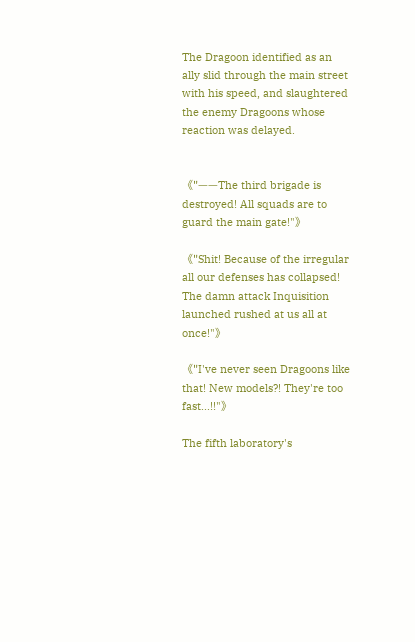The Dragoon identified as an ally slid through the main street with his speed, and slaughtered the enemy Dragoons whose reaction was delayed.


《"——The third brigade is destroyed! All squads are to guard the main gate!"》

《"Shit! Because of the irregular all our defenses has collapsed! The damn attack Inquisition launched rushed at us all at once!"》

《"I've never seen Dragoons like that! New models?! They're too fast...!!"》

The fifth laboratory's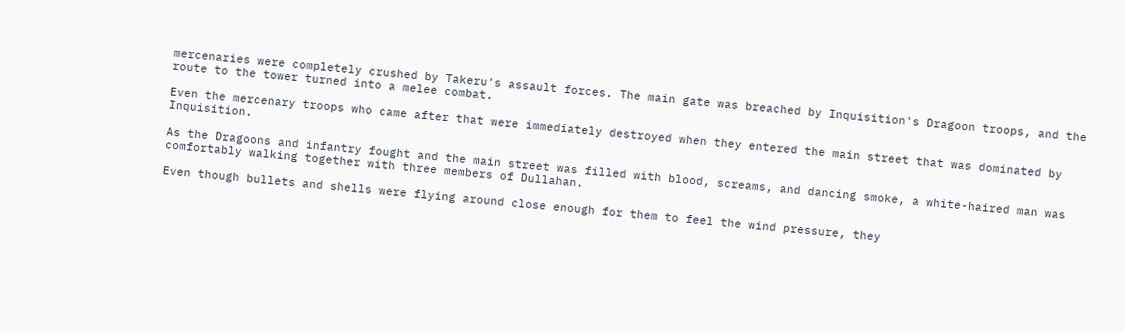mercenaries were completely crushed by Takeru's assault forces. The main gate was breached by Inquisition's Dragoon troops, and the route to the tower turned into a melee combat.

Even the mercenary troops who came after that were immediately destroyed when they entered the main street that was dominated by Inquisition.

As the Dragoons and infantry fought and the main street was filled with blood, screams, and dancing smoke, a white-haired man was comfortably walking together with three members of Dullahan.

Even though bullets and shells were flying around close enough for them to feel the wind pressure, they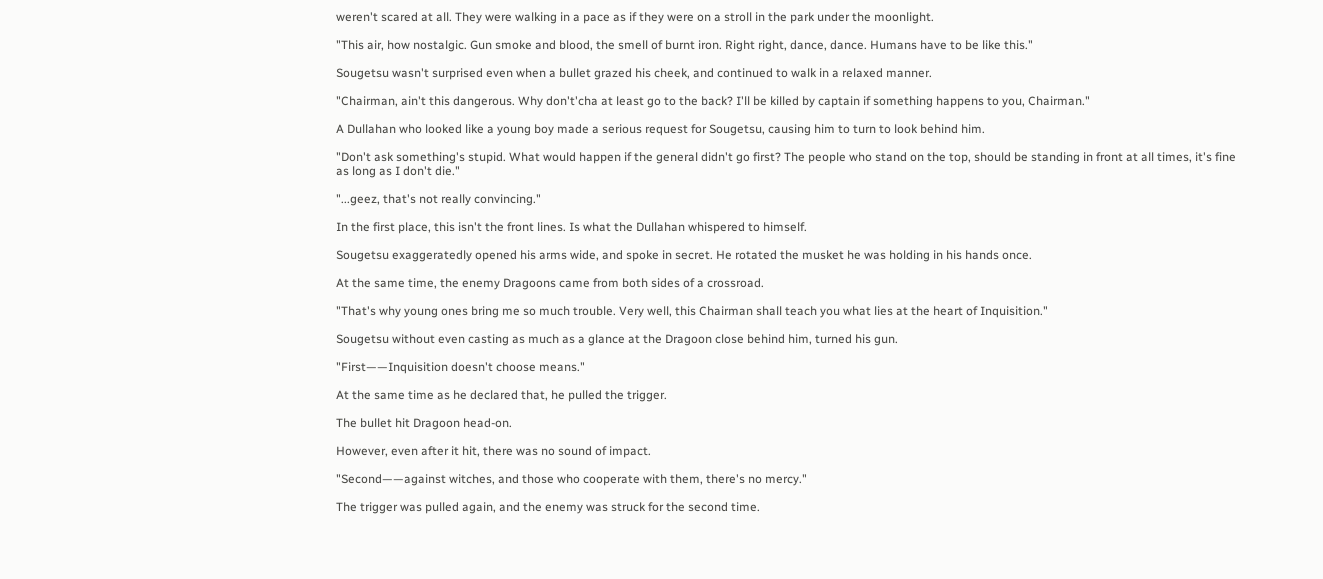weren't scared at all. They were walking in a pace as if they were on a stroll in the park under the moonlight.

"This air, how nostalgic. Gun smoke and blood, the smell of burnt iron. Right right, dance, dance. Humans have to be like this."

Sougetsu wasn't surprised even when a bullet grazed his cheek, and continued to walk in a relaxed manner.

"Chairman, ain't this dangerous. Why don't'cha at least go to the back? I'll be killed by captain if something happens to you, Chairman."

A Dullahan who looked like a young boy made a serious request for Sougetsu, causing him to turn to look behind him.

"Don't ask something's stupid. What would happen if the general didn't go first? The people who stand on the top, should be standing in front at all times, it's fine as long as I don't die."

"...geez, that's not really convincing."

In the first place, this isn't the front lines. Is what the Dullahan whispered to himself.

Sougetsu exaggeratedly opened his arms wide, and spoke in secret. He rotated the musket he was holding in his hands once.

At the same time, the enemy Dragoons came from both sides of a crossroad.

"That's why young ones bring me so much trouble. Very well, this Chairman shall teach you what lies at the heart of Inquisition."

Sougetsu without even casting as much as a glance at the Dragoon close behind him, turned his gun.

"First——Inquisition doesn't choose means."

At the same time as he declared that, he pulled the trigger.

The bullet hit Dragoon head-on.

However, even after it hit, there was no sound of impact.

"Second——against witches, and those who cooperate with them, there's no mercy."

The trigger was pulled again, and the enemy was struck for the second time.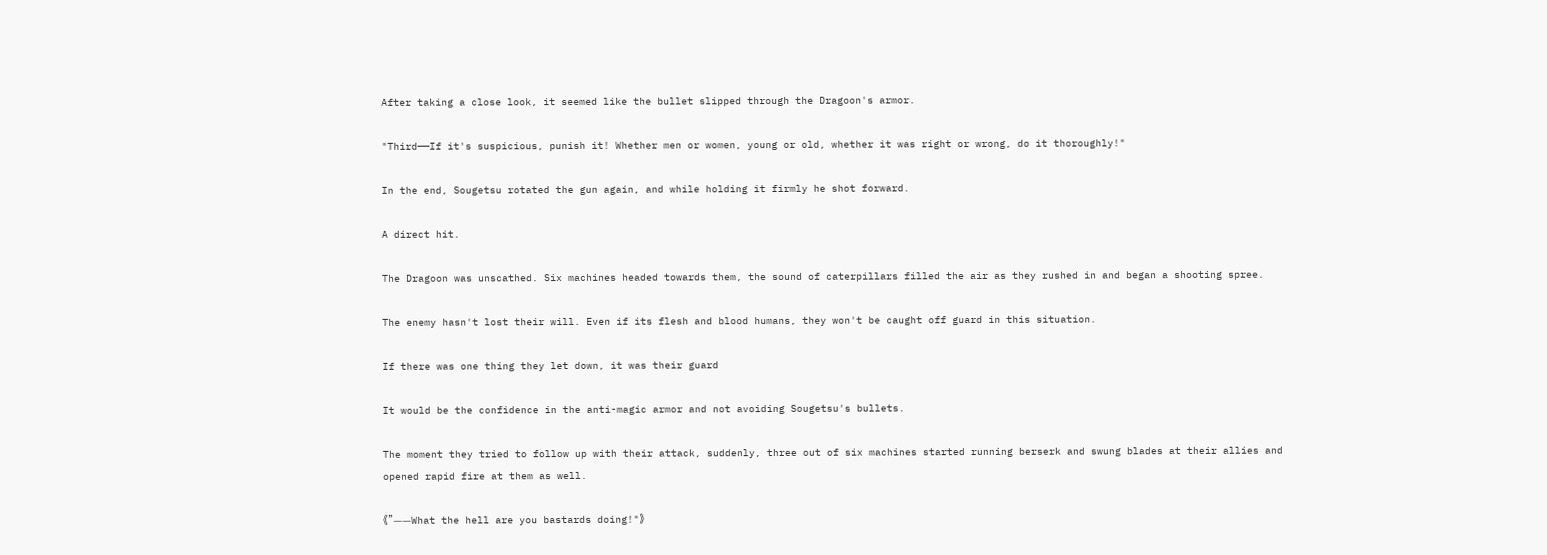After taking a close look, it seemed like the bullet slipped through the Dragoon's armor.

"Third——If it's suspicious, punish it! Whether men or women, young or old, whether it was right or wrong, do it thoroughly!"

In the end, Sougetsu rotated the gun again, and while holding it firmly he shot forward.

A direct hit.

The Dragoon was unscathed. Six machines headed towards them, the sound of caterpillars filled the air as they rushed in and began a shooting spree.

The enemy hasn't lost their will. Even if its flesh and blood humans, they won't be caught off guard in this situation.

If there was one thing they let down, it was their guard

It would be the confidence in the anti-magic armor and not avoiding Sougetsu's bullets.

The moment they tried to follow up with their attack, suddenly, three out of six machines started running berserk and swung blades at their allies and opened rapid fire at them as well.

《"——What the hell are you bastards doing!"》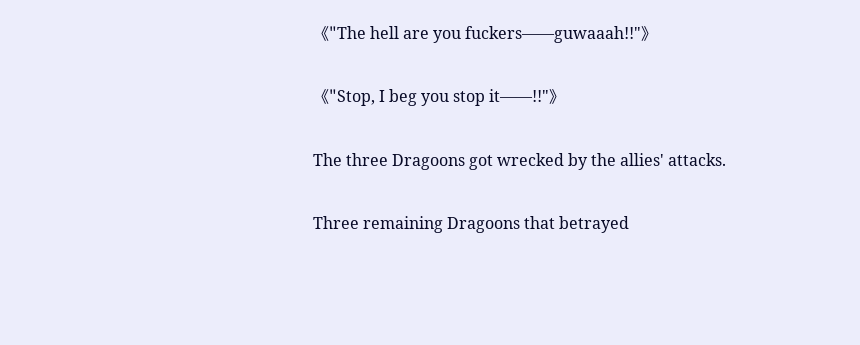《"The hell are you fuckers——guwaaah!!"》

《"Stop, I beg you stop it——!!"》

The three Dragoons got wrecked by the allies' attacks.

Three remaining Dragoons that betrayed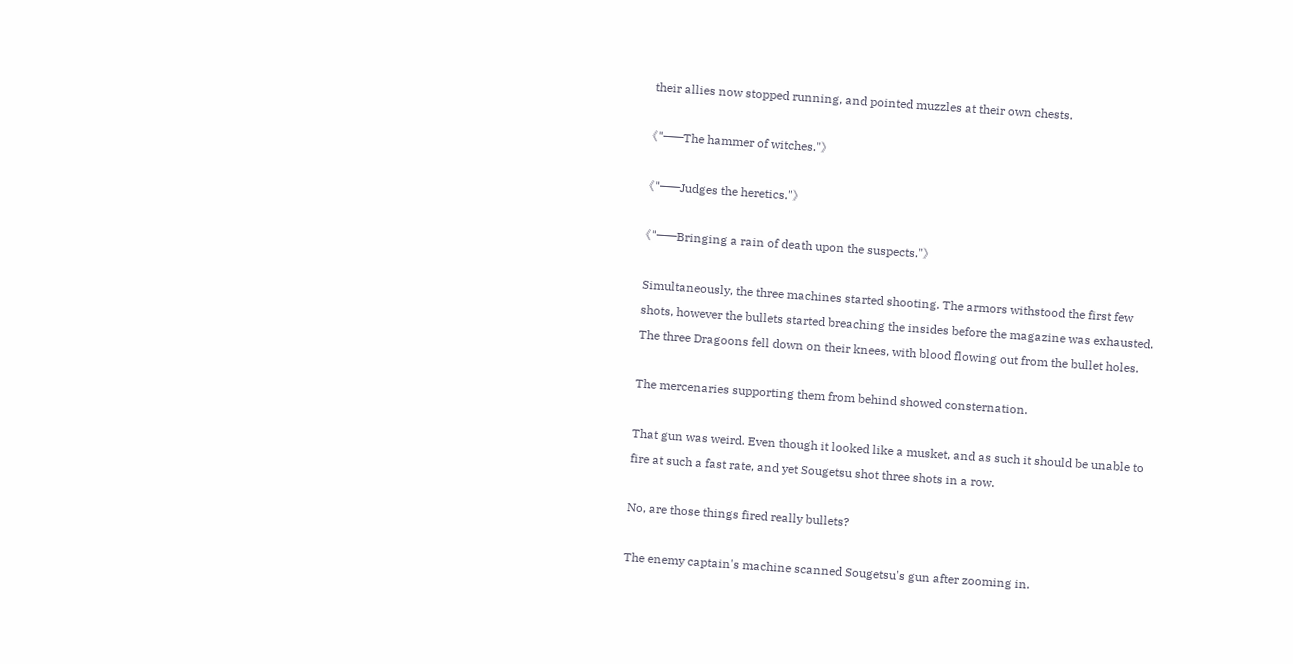their allies now stopped running, and pointed muzzles at their own chests.

《"——The hammer of witches."》

《"——Judges the heretics."》

《"——Bringing a rain of death upon the suspects."》

Simultaneously, the three machines started shooting. The armors withstood the first few shots, however the bullets started breaching the insides before the magazine was exhausted. The three Dragoons fell down on their knees, with blood flowing out from the bullet holes.

The mercenaries supporting them from behind showed consternation.

That gun was weird. Even though it looked like a musket, and as such it should be unable to fire at such a fast rate, and yet Sougetsu shot three shots in a row.

No, are those things fired really bullets?

The enemy captain's machine scanned Sougetsu's gun after zooming in.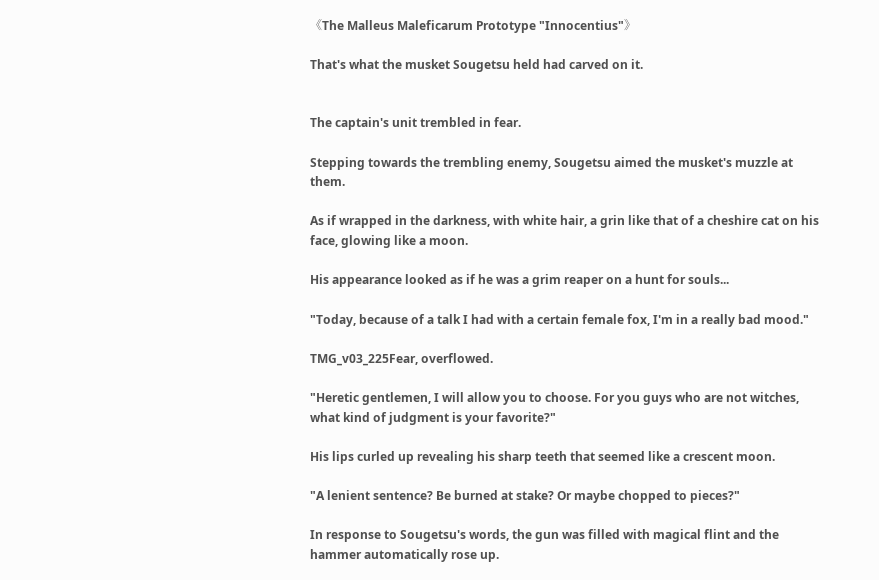《The Malleus Maleficarum Prototype "Innocentius"》

That's what the musket Sougetsu held had carved on it.


The captain's unit trembled in fear.

Stepping towards the trembling enemy, Sougetsu aimed the musket's muzzle at them.

As if wrapped in the darkness, with white hair, a grin like that of a cheshire cat on his face, glowing like a moon.

His appearance looked as if he was a grim reaper on a hunt for souls...

"Today, because of a talk I had with a certain female fox, I'm in a really bad mood."

TMG_v03_225Fear, overflowed.

"Heretic gentlemen, I will allow you to choose. For you guys who are not witches, what kind of judgment is your favorite?"

His lips curled up revealing his sharp teeth that seemed like a crescent moon.

"A lenient sentence? Be burned at stake? Or maybe chopped to pieces?"

In response to Sougetsu's words, the gun was filled with magical flint and the hammer automatically rose up.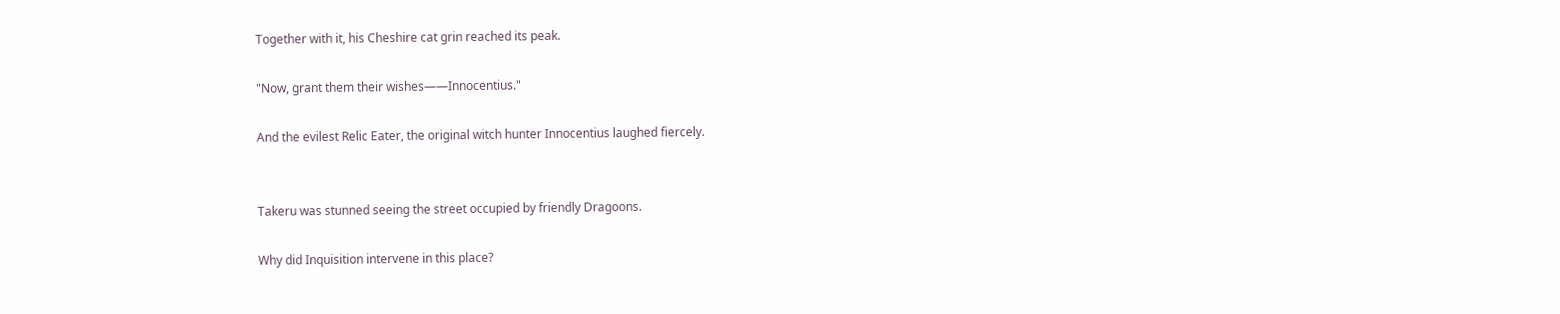Together with it, his Cheshire cat grin reached its peak.

"Now, grant them their wishes——Innocentius."

And the evilest Relic Eater, the original witch hunter Innocentius laughed fiercely.


Takeru was stunned seeing the street occupied by friendly Dragoons.

Why did Inquisition intervene in this place?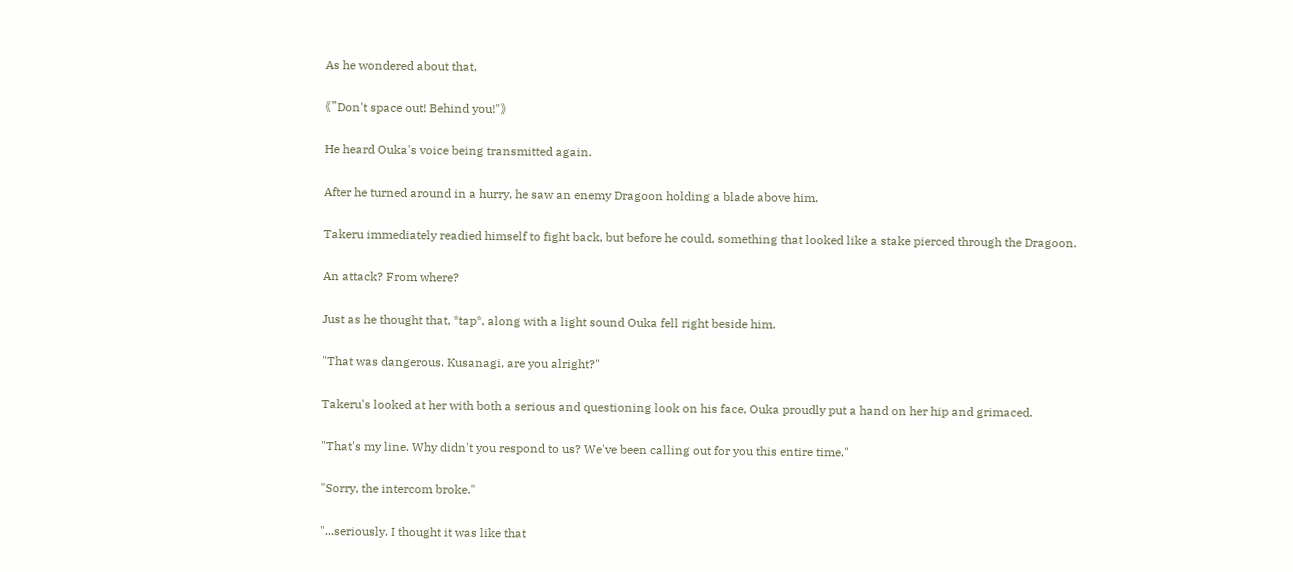As he wondered about that,

《"Don't space out! Behind you!"》

He heard Ouka's voice being transmitted again.

After he turned around in a hurry, he saw an enemy Dragoon holding a blade above him.

Takeru immediately readied himself to fight back, but before he could, something that looked like a stake pierced through the Dragoon.

An attack? From where?

Just as he thought that, *tap*, along with a light sound Ouka fell right beside him.

"That was dangerous. Kusanagi, are you alright?"

Takeru's looked at her with both a serious and questioning look on his face, Ouka proudly put a hand on her hip and grimaced.

"That's my line. Why didn't you respond to us? We've been calling out for you this entire time."

"Sorry, the intercom broke."

"...seriously. I thought it was like that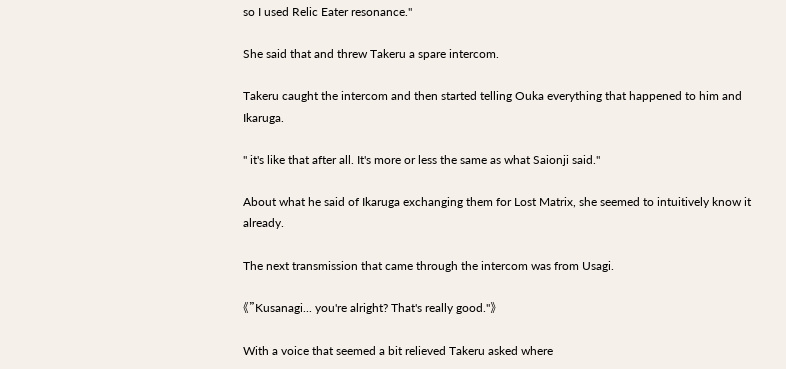so I used Relic Eater resonance."

She said that and threw Takeru a spare intercom.

Takeru caught the intercom and then started telling Ouka everything that happened to him and Ikaruga.

" it's like that after all. It's more or less the same as what Saionji said."

About what he said of Ikaruga exchanging them for Lost Matrix, she seemed to intuitively know it already.

The next transmission that came through the intercom was from Usagi.

《"Kusanagi... you're alright? That's really good."》

With a voice that seemed a bit relieved Takeru asked where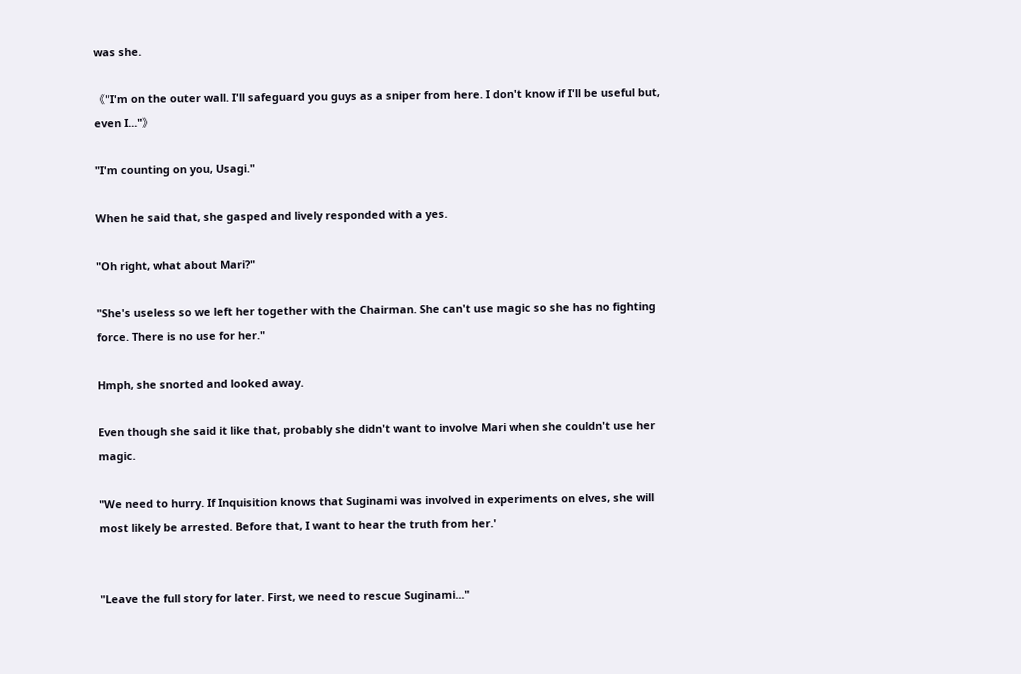was she.

《"I'm on the outer wall. I'll safeguard you guys as a sniper from here. I don't know if I'll be useful but, even I..."》

"I'm counting on you, Usagi."

When he said that, she gasped and lively responded with a yes.

"Oh right, what about Mari?"

"She's useless so we left her together with the Chairman. She can't use magic so she has no fighting force. There is no use for her."

Hmph, she snorted and looked away.

Even though she said it like that, probably she didn't want to involve Mari when she couldn't use her magic.

"We need to hurry. If Inquisition knows that Suginami was involved in experiments on elves, she will most likely be arrested. Before that, I want to hear the truth from her.'


"Leave the full story for later. First, we need to rescue Suginami..."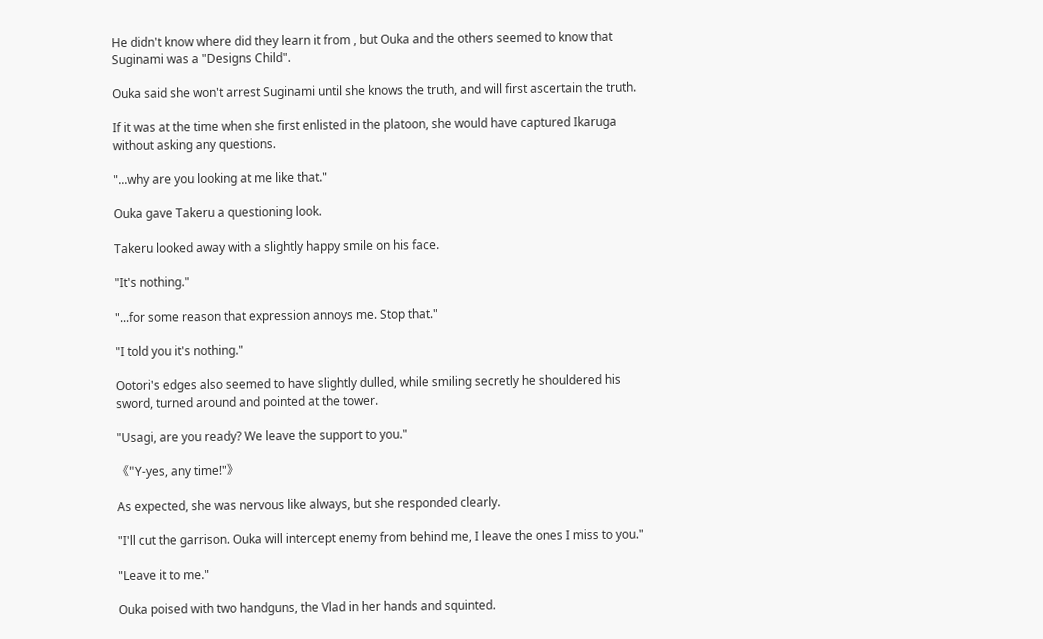He didn't know where did they learn it from , but Ouka and the others seemed to know that Suginami was a "Designs Child".

Ouka said she won't arrest Suginami until she knows the truth, and will first ascertain the truth.

If it was at the time when she first enlisted in the platoon, she would have captured Ikaruga without asking any questions.

"...why are you looking at me like that."

Ouka gave Takeru a questioning look.

Takeru looked away with a slightly happy smile on his face.

"It's nothing."

"...for some reason that expression annoys me. Stop that."

"I told you it's nothing."

Ootori's edges also seemed to have slightly dulled, while smiling secretly he shouldered his sword, turned around and pointed at the tower.

"Usagi, are you ready? We leave the support to you."

《"Y-yes, any time!"》

As expected, she was nervous like always, but she responded clearly.

"I'll cut the garrison. Ouka will intercept enemy from behind me, I leave the ones I miss to you."

"Leave it to me."

Ouka poised with two handguns, the Vlad in her hands and squinted.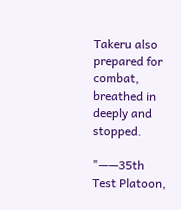Takeru also prepared for combat, breathed in deeply and stopped.

"——35th Test Platoon,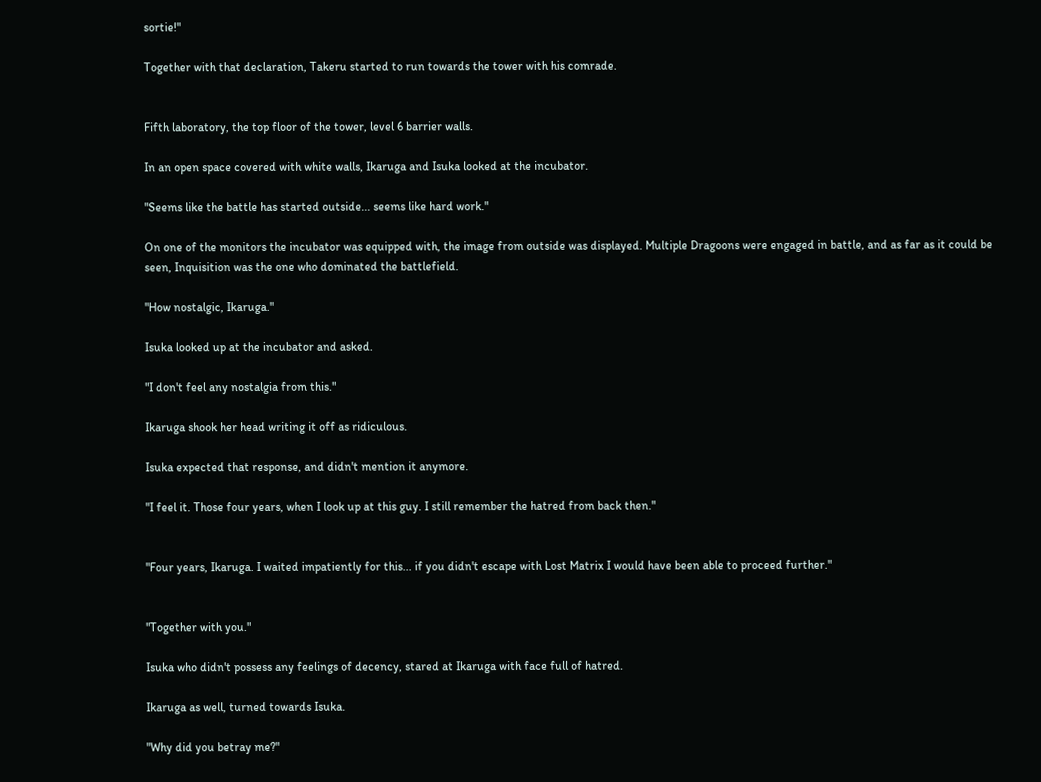sortie!"

Together with that declaration, Takeru started to run towards the tower with his comrade.


Fifth laboratory, the top floor of the tower, level 6 barrier walls.

In an open space covered with white walls, Ikaruga and Isuka looked at the incubator.

"Seems like the battle has started outside... seems like hard work."

On one of the monitors the incubator was equipped with, the image from outside was displayed. Multiple Dragoons were engaged in battle, and as far as it could be seen, Inquisition was the one who dominated the battlefield.

"How nostalgic, Ikaruga."

Isuka looked up at the incubator and asked.

"I don't feel any nostalgia from this."

Ikaruga shook her head writing it off as ridiculous.

Isuka expected that response, and didn't mention it anymore.

"I feel it. Those four years, when I look up at this guy. I still remember the hatred from back then."


"Four years, Ikaruga. I waited impatiently for this... if you didn't escape with Lost Matrix I would have been able to proceed further."


"Together with you."

Isuka who didn't possess any feelings of decency, stared at Ikaruga with face full of hatred.

Ikaruga as well, turned towards Isuka.

"Why did you betray me?"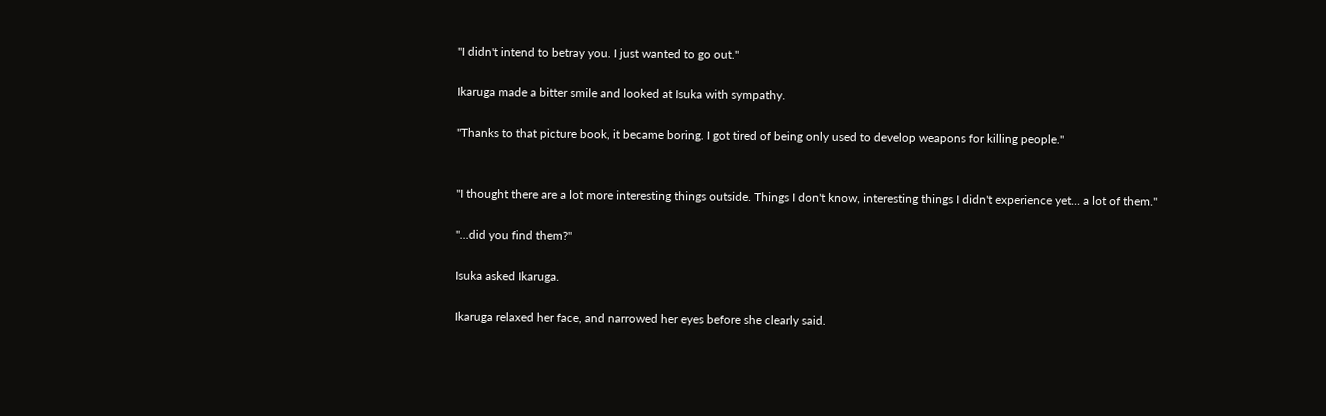"I didn't intend to betray you. I just wanted to go out."

Ikaruga made a bitter smile and looked at Isuka with sympathy.

"Thanks to that picture book, it became boring. I got tired of being only used to develop weapons for killing people."


"I thought there are a lot more interesting things outside. Things I don't know, interesting things I didn't experience yet... a lot of them."

"...did you find them?"

Isuka asked Ikaruga.

Ikaruga relaxed her face, and narrowed her eyes before she clearly said.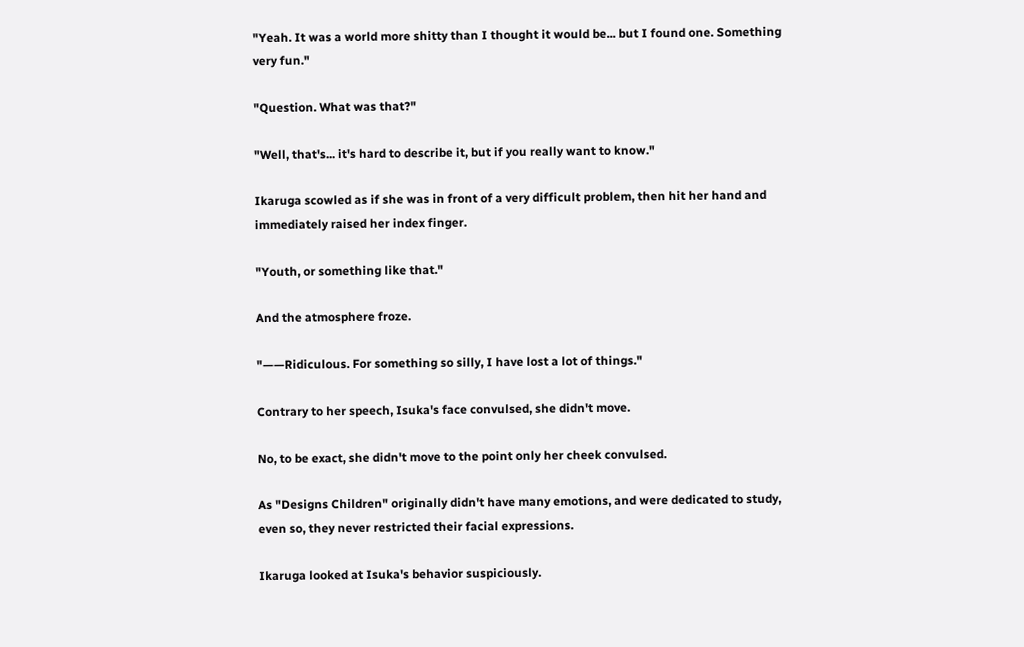"Yeah. It was a world more shitty than I thought it would be... but I found one. Something very fun."

"Question. What was that?"

"Well, that's... it's hard to describe it, but if you really want to know."

Ikaruga scowled as if she was in front of a very difficult problem, then hit her hand and immediately raised her index finger.

"Youth, or something like that."

And the atmosphere froze.

"——Ridiculous. For something so silly, I have lost a lot of things."

Contrary to her speech, Isuka's face convulsed, she didn't move.

No, to be exact, she didn't move to the point only her cheek convulsed.

As "Designs Children" originally didn't have many emotions, and were dedicated to study, even so, they never restricted their facial expressions.

Ikaruga looked at Isuka's behavior suspiciously.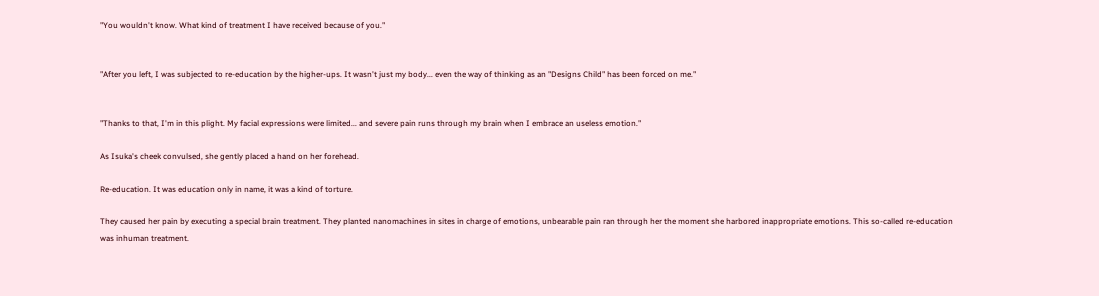"You wouldn't know. What kind of treatment I have received because of you."


"After you left, I was subjected to re-education by the higher-ups. It wasn't just my body... even the way of thinking as an "Designs Child" has been forced on me."


"Thanks to that, I'm in this plight. My facial expressions were limited... and severe pain runs through my brain when I embrace an useless emotion."

As Isuka's cheek convulsed, she gently placed a hand on her forehead.

Re-education. It was education only in name, it was a kind of torture.

They caused her pain by executing a special brain treatment. They planted nanomachines in sites in charge of emotions, unbearable pain ran through her the moment she harbored inappropriate emotions. This so-called re-education was inhuman treatment.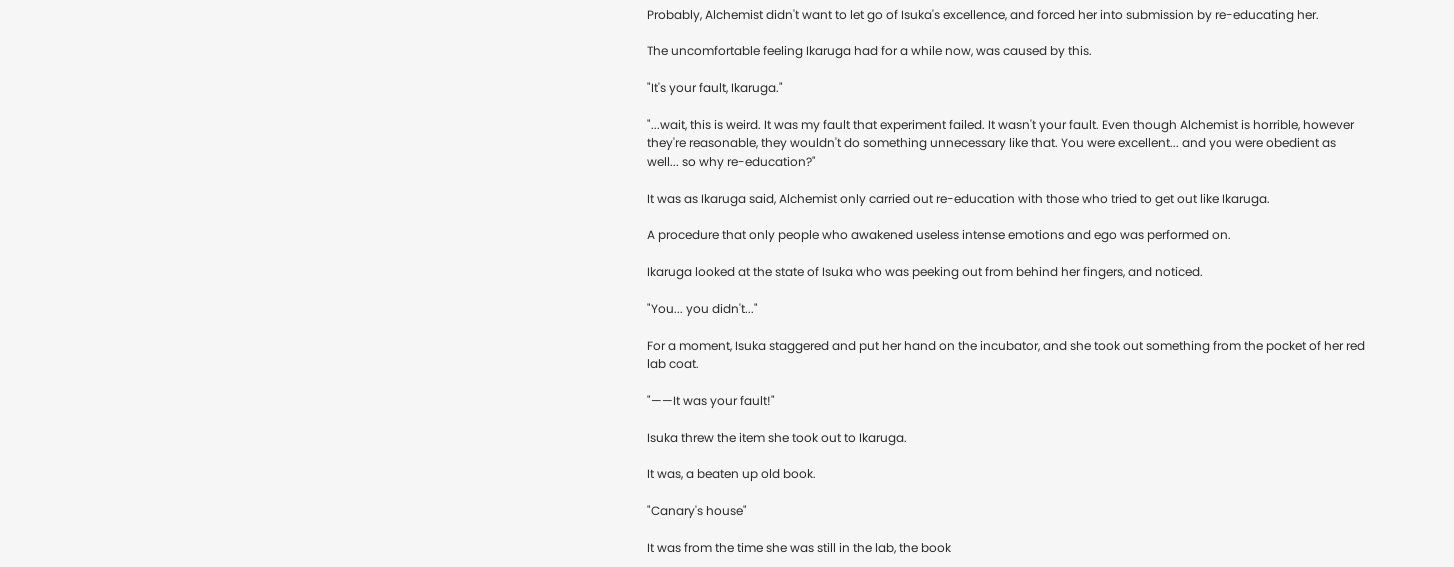Probably, Alchemist didn't want to let go of Isuka's excellence, and forced her into submission by re-educating her.

The uncomfortable feeling Ikaruga had for a while now, was caused by this.

"It's your fault, Ikaruga."

"...wait, this is weird. It was my fault that experiment failed. It wasn't your fault. Even though Alchemist is horrible, however they're reasonable, they wouldn't do something unnecessary like that. You were excellent... and you were obedient as well... so why re-education?"

It was as Ikaruga said, Alchemist only carried out re-education with those who tried to get out like Ikaruga.

A procedure that only people who awakened useless intense emotions and ego was performed on.

Ikaruga looked at the state of Isuka who was peeking out from behind her fingers, and noticed.

"You... you didn't..."

For a moment, Isuka staggered and put her hand on the incubator, and she took out something from the pocket of her red lab coat.

"——It was your fault!"

Isuka threw the item she took out to Ikaruga.

It was, a beaten up old book.

"Canary's house"

It was from the time she was still in the lab, the book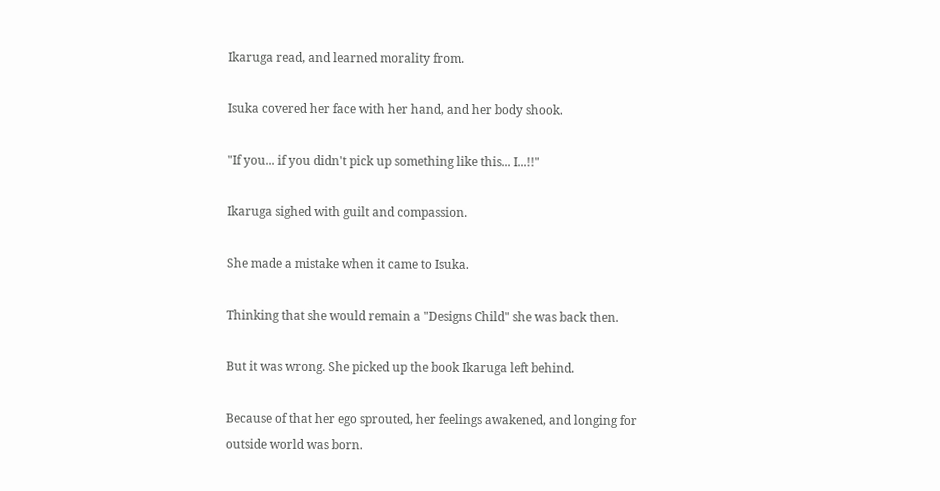Ikaruga read, and learned morality from.

Isuka covered her face with her hand, and her body shook.

"If you... if you didn't pick up something like this... I...!!"

Ikaruga sighed with guilt and compassion.

She made a mistake when it came to Isuka.

Thinking that she would remain a "Designs Child" she was back then.

But it was wrong. She picked up the book Ikaruga left behind.

Because of that her ego sprouted, her feelings awakened, and longing for outside world was born.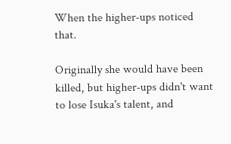When the higher-ups noticed that.

Originally she would have been killed, but higher-ups didn't want to lose Isuka's talent, and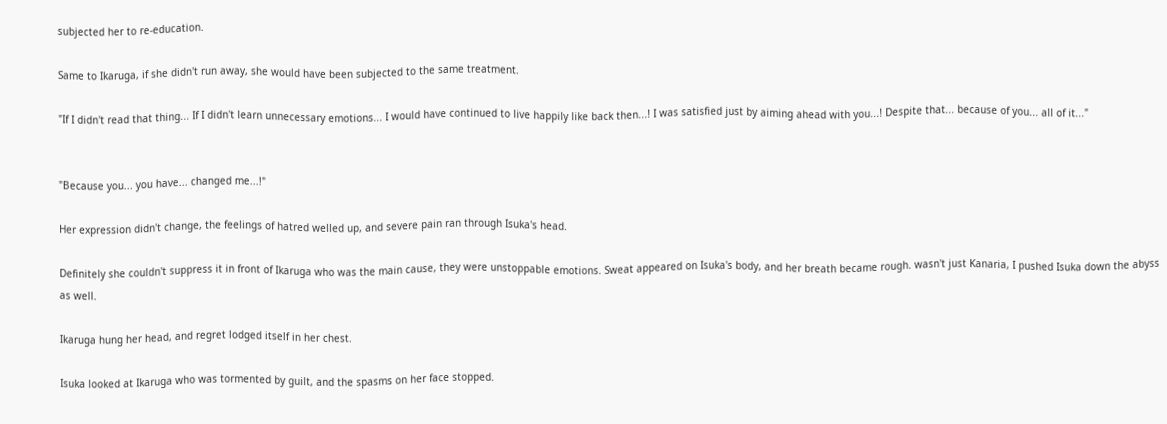subjected her to re-education.

Same to Ikaruga, if she didn't run away, she would have been subjected to the same treatment.

"If I didn't read that thing... If I didn't learn unnecessary emotions... I would have continued to live happily like back then...! I was satisfied just by aiming ahead with you...! Despite that... because of you... all of it..."


"Because you... you have... changed me...!"

Her expression didn't change, the feelings of hatred welled up, and severe pain ran through Isuka's head.

Definitely she couldn't suppress it in front of Ikaruga who was the main cause, they were unstoppable emotions. Sweat appeared on Isuka's body, and her breath became rough. wasn't just Kanaria, I pushed Isuka down the abyss as well.

Ikaruga hung her head, and regret lodged itself in her chest.

Isuka looked at Ikaruga who was tormented by guilt, and the spasms on her face stopped.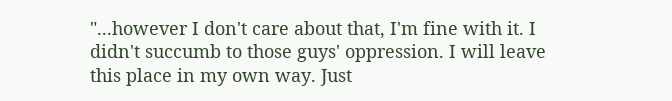"...however I don't care about that, I'm fine with it. I didn't succumb to those guys' oppression. I will leave this place in my own way. Just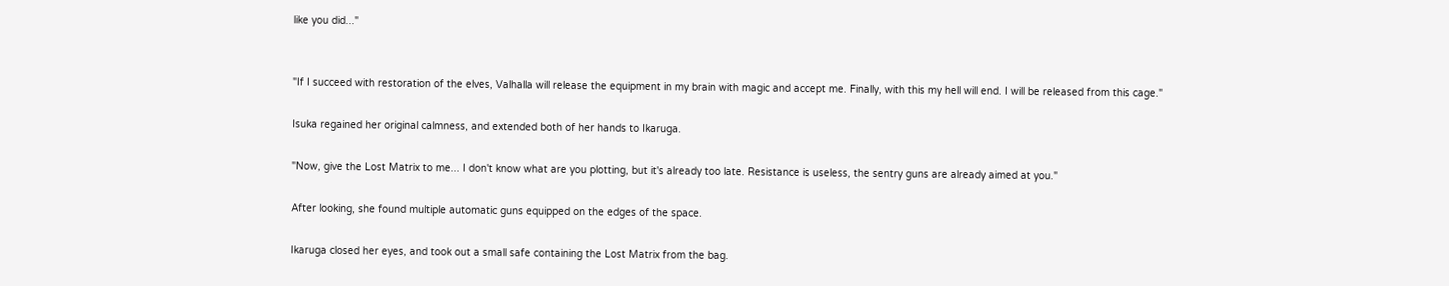like you did..."


"If I succeed with restoration of the elves, Valhalla will release the equipment in my brain with magic and accept me. Finally, with this my hell will end. I will be released from this cage."

Isuka regained her original calmness, and extended both of her hands to Ikaruga.

"Now, give the Lost Matrix to me... I don't know what are you plotting, but it's already too late. Resistance is useless, the sentry guns are already aimed at you."

After looking, she found multiple automatic guns equipped on the edges of the space.

Ikaruga closed her eyes, and took out a small safe containing the Lost Matrix from the bag.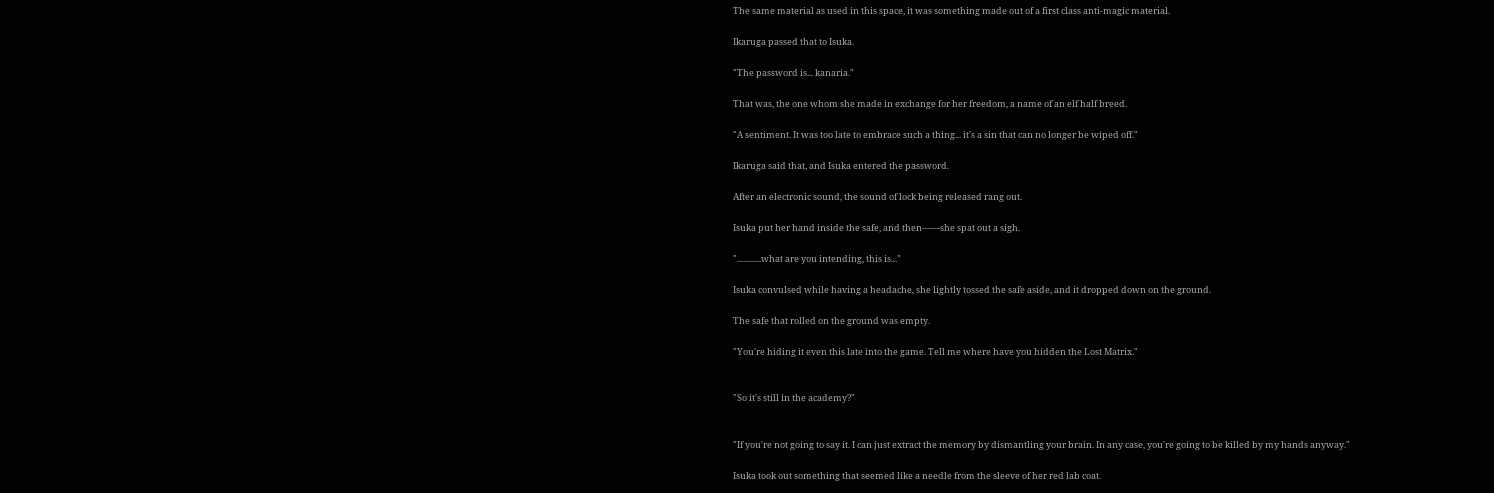The same material as used in this space, it was something made out of a first class anti-magic material.

Ikaruga passed that to Isuka.

"The password is... kanaria."

That was, the one whom she made in exchange for her freedom, a name of an elf half breed.

"A sentiment. It was too late to embrace such a thing... it's a sin that can no longer be wiped off."

Ikaruga said that, and Isuka entered the password.

After an electronic sound, the sound of lock being released rang out.

Isuka put her hand inside the safe, and then——she spat out a sigh.

"............what are you intending, this is..."

Isuka convulsed while having a headache, she lightly tossed the safe aside, and it dropped down on the ground.

The safe that rolled on the ground was empty.

"You're hiding it even this late into the game. Tell me where have you hidden the Lost Matrix."


"So it's still in the academy?"


"If you're not going to say it. I can just extract the memory by dismantling your brain. In any case, you're going to be killed by my hands anyway."

Isuka took out something that seemed like a needle from the sleeve of her red lab coat.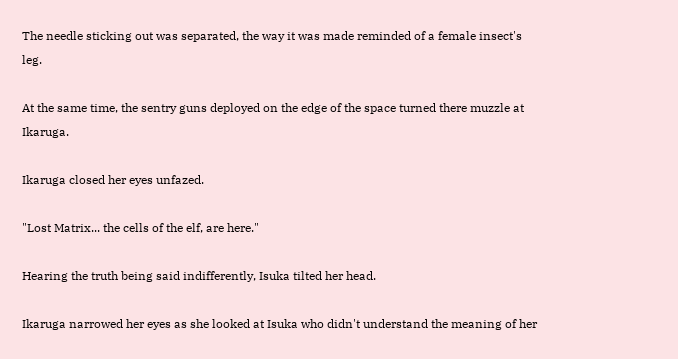The needle sticking out was separated, the way it was made reminded of a female insect's leg.

At the same time, the sentry guns deployed on the edge of the space turned there muzzle at Ikaruga.

Ikaruga closed her eyes unfazed.

"Lost Matrix... the cells of the elf, are here."

Hearing the truth being said indifferently, Isuka tilted her head.

Ikaruga narrowed her eyes as she looked at Isuka who didn't understand the meaning of her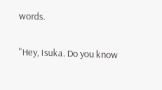words.

"Hey, Isuka. Do you know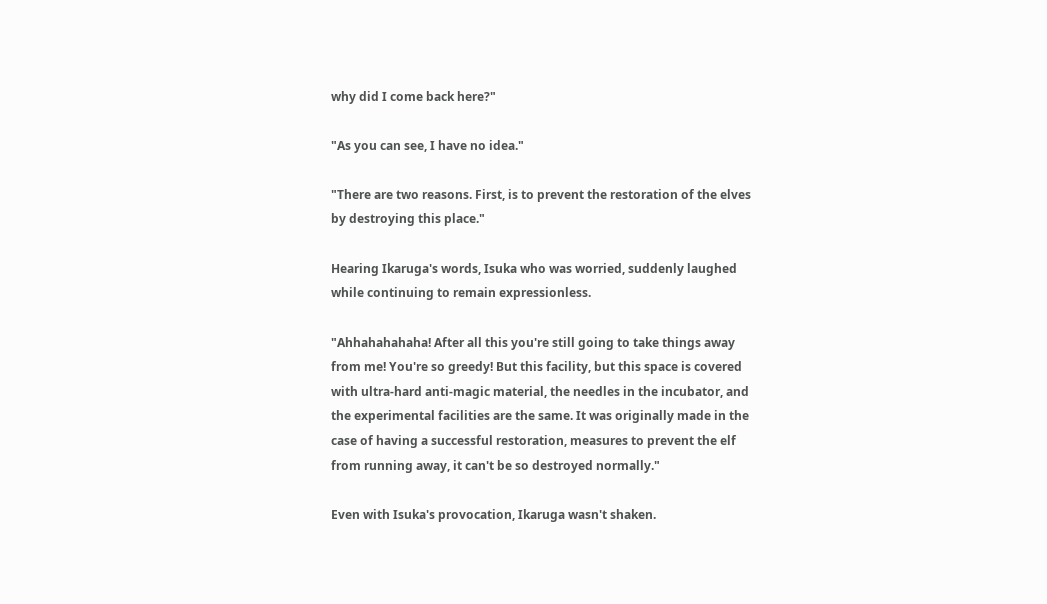why did I come back here?"

"As you can see, I have no idea."

"There are two reasons. First, is to prevent the restoration of the elves by destroying this place."

Hearing Ikaruga's words, Isuka who was worried, suddenly laughed while continuing to remain expressionless.

"Ahhahahahaha! After all this you're still going to take things away from me! You're so greedy! But this facility, but this space is covered with ultra-hard anti-magic material, the needles in the incubator, and the experimental facilities are the same. It was originally made in the case of having a successful restoration, measures to prevent the elf from running away, it can't be so destroyed normally."

Even with Isuka's provocation, Ikaruga wasn't shaken.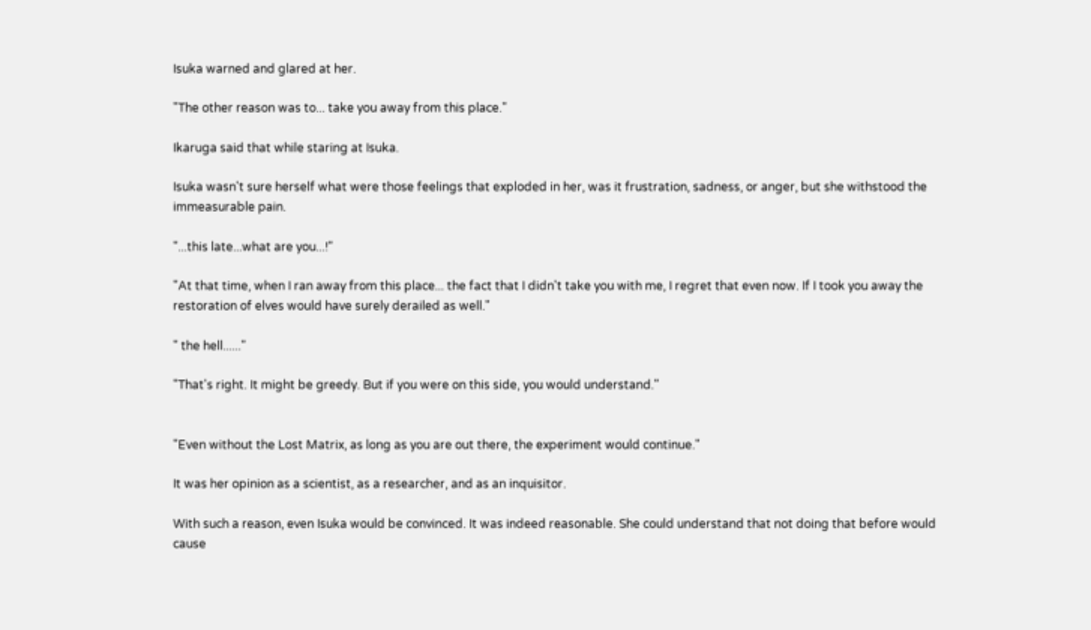Isuka warned and glared at her.

"The other reason was to... take you away from this place."

Ikaruga said that while staring at Isuka.

Isuka wasn't sure herself what were those feelings that exploded in her, was it frustration, sadness, or anger, but she withstood the immeasurable pain.

"...this late...what are you...!"

"At that time, when I ran away from this place... the fact that I didn't take you with me, I regret that even now. If I took you away the restoration of elves would have surely derailed as well."

" the hell......"

"That's right. It might be greedy. But if you were on this side, you would understand."


"Even without the Lost Matrix, as long as you are out there, the experiment would continue."

It was her opinion as a scientist, as a researcher, and as an inquisitor.

With such a reason, even Isuka would be convinced. It was indeed reasonable. She could understand that not doing that before would cause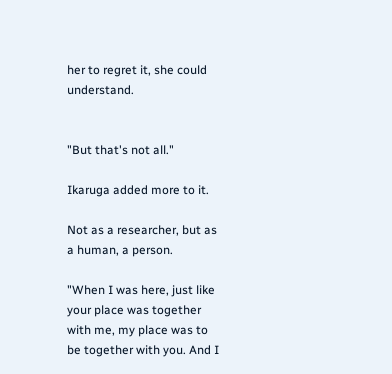her to regret it, she could understand.


"But that's not all."

Ikaruga added more to it.

Not as a researcher, but as a human, a person.

"When I was here, just like your place was together with me, my place was to be together with you. And I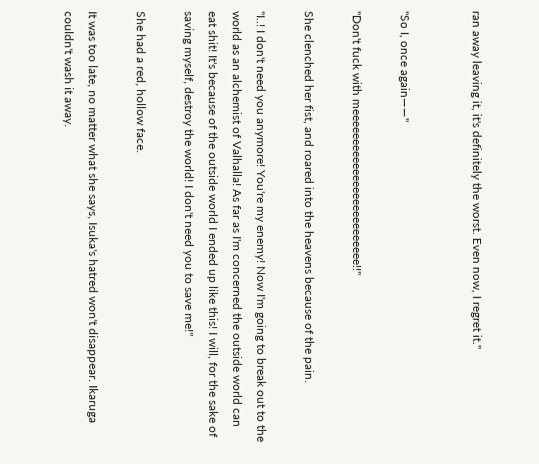ran away leaving it, it's definitely the worst. Even now, I regret it."


"So I, once again——"

"Don't fuck with meeeeeeeeeeeeeeeeeeeeeeeeee!!"

She clenched her fist, and roared into the heavens because of the pain.

"I..! I don't need you anymore! You're my enemy! Now I'm going to break out to the world as an alchemist of Valhalla! As far as I'm concerned the outside world can eat shit! It's because of the outside world I ended up like this! I will, for the sake of saving myself, destroy the world! I don't need you to save me!"

She had a red, hollow face.

It was too late, no matter what she says, Isuka's hatred won't disappear. Ikaruga couldn't wash it away.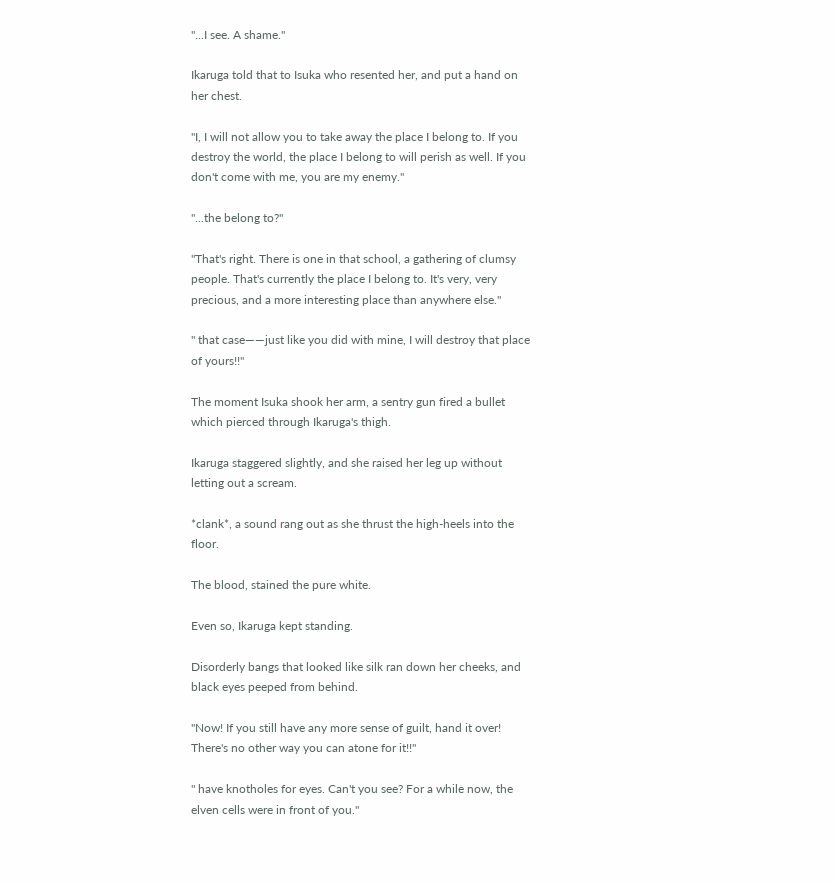"...I see. A shame."

Ikaruga told that to Isuka who resented her, and put a hand on her chest.

"I, I will not allow you to take away the place I belong to. If you destroy the world, the place I belong to will perish as well. If you don't come with me, you are my enemy."

"...the belong to?"

"That's right. There is one in that school, a gathering of clumsy people. That's currently the place I belong to. It's very, very precious, and a more interesting place than anywhere else."

" that case——just like you did with mine, I will destroy that place of yours!!"

The moment Isuka shook her arm, a sentry gun fired a bullet which pierced through Ikaruga's thigh.

Ikaruga staggered slightly, and she raised her leg up without letting out a scream.

*clank*, a sound rang out as she thrust the high-heels into the floor.

The blood, stained the pure white.

Even so, Ikaruga kept standing.

Disorderly bangs that looked like silk ran down her cheeks, and black eyes peeped from behind.

"Now! If you still have any more sense of guilt, hand it over! There's no other way you can atone for it!!"

" have knotholes for eyes. Can't you see? For a while now, the elven cells were in front of you."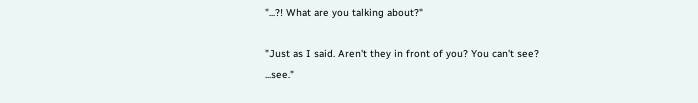"...?! What are you talking about?"

"Just as I said. Aren't they in front of you? You can't see? ...see."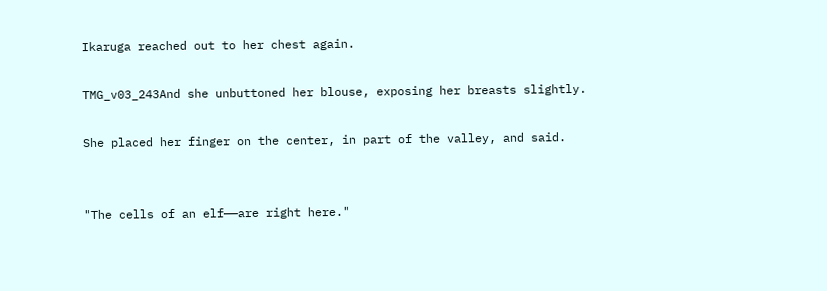Ikaruga reached out to her chest again.

TMG_v03_243And she unbuttoned her blouse, exposing her breasts slightly.

She placed her finger on the center, in part of the valley, and said.


"The cells of an elf——are right here."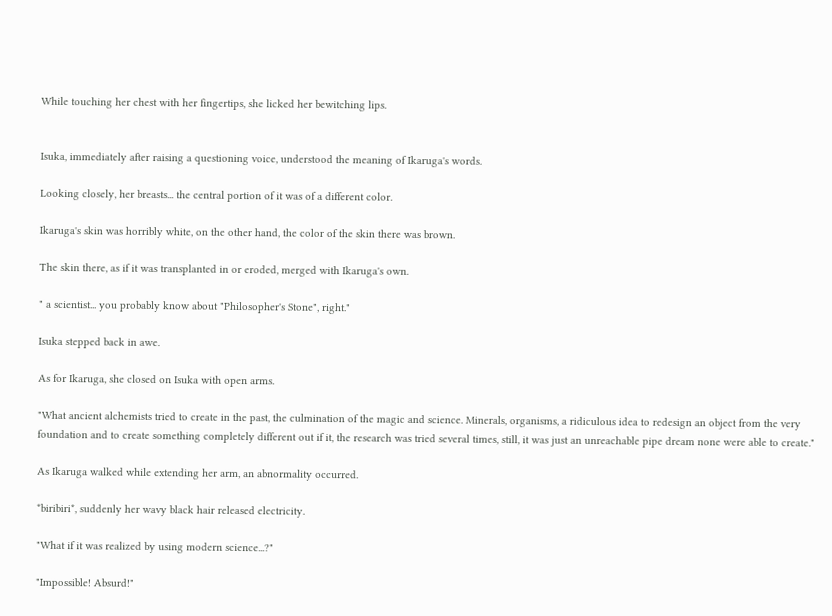While touching her chest with her fingertips, she licked her bewitching lips.


Isuka, immediately after raising a questioning voice, understood the meaning of Ikaruga's words.

Looking closely, her breasts... the central portion of it was of a different color.

Ikaruga's skin was horribly white, on the other hand, the color of the skin there was brown.

The skin there, as if it was transplanted in or eroded, merged with Ikaruga's own.

" a scientist... you probably know about "Philosopher's Stone", right."

Isuka stepped back in awe.

As for Ikaruga, she closed on Isuka with open arms.

"What ancient alchemists tried to create in the past, the culmination of the magic and science. Minerals, organisms, a ridiculous idea to redesign an object from the very foundation and to create something completely different out if it, the research was tried several times, still, it was just an unreachable pipe dream none were able to create."

As Ikaruga walked while extending her arm, an abnormality occurred.

*biribiri*, suddenly her wavy black hair released electricity.

"What if it was realized by using modern science...?"

"Impossible! Absurd!"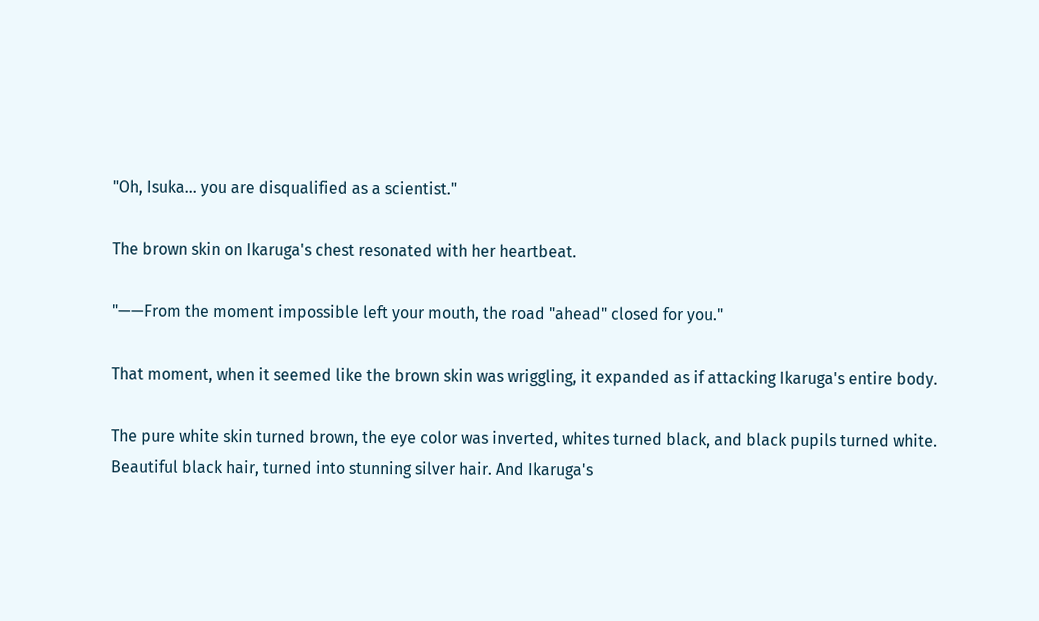"Oh, Isuka... you are disqualified as a scientist."

The brown skin on Ikaruga's chest resonated with her heartbeat.

"——From the moment impossible left your mouth, the road "ahead" closed for you."

That moment, when it seemed like the brown skin was wriggling, it expanded as if attacking Ikaruga's entire body.

The pure white skin turned brown, the eye color was inverted, whites turned black, and black pupils turned white. Beautiful black hair, turned into stunning silver hair. And Ikaruga's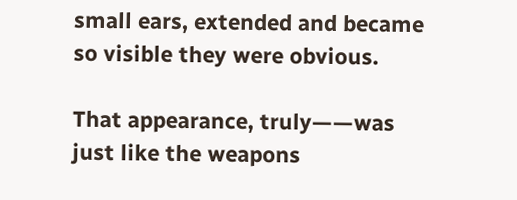small ears, extended and became so visible they were obvious.

That appearance, truly——was just like the weapons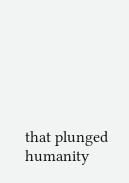that plunged humanity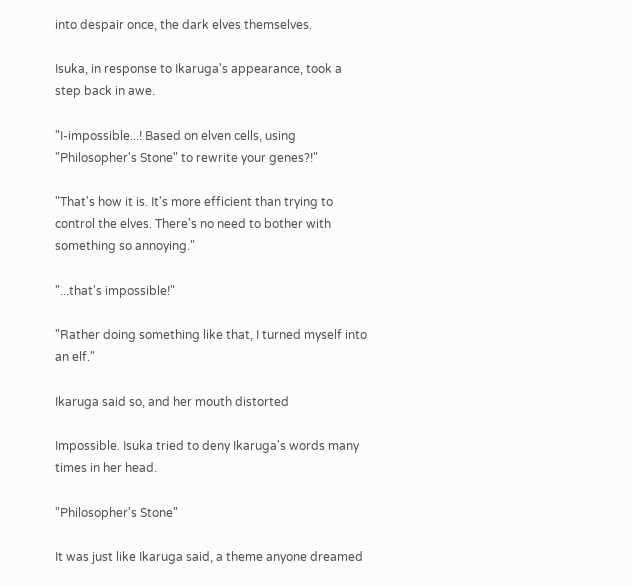into despair once, the dark elves themselves.

Isuka, in response to Ikaruga's appearance, took a step back in awe.

"I-impossible...! Based on elven cells, using "Philosopher's Stone" to rewrite your genes?!"

"That's how it is. It's more efficient than trying to control the elves. There's no need to bother with something so annoying."

"...that's impossible!"

"Rather doing something like that, I turned myself into an elf."

Ikaruga said so, and her mouth distorted

Impossible. Isuka tried to deny Ikaruga's words many times in her head.

"Philosopher's Stone"

It was just like Ikaruga said, a theme anyone dreamed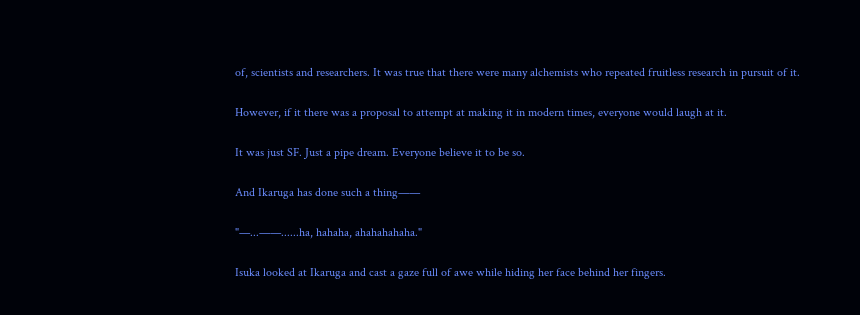of, scientists and researchers. It was true that there were many alchemists who repeated fruitless research in pursuit of it.

However, if it there was a proposal to attempt at making it in modern times, everyone would laugh at it.

It was just SF. Just a pipe dream. Everyone believe it to be so.

And Ikaruga has done such a thing——

"—...——......ha, hahaha, ahahahahaha."

Isuka looked at Ikaruga and cast a gaze full of awe while hiding her face behind her fingers.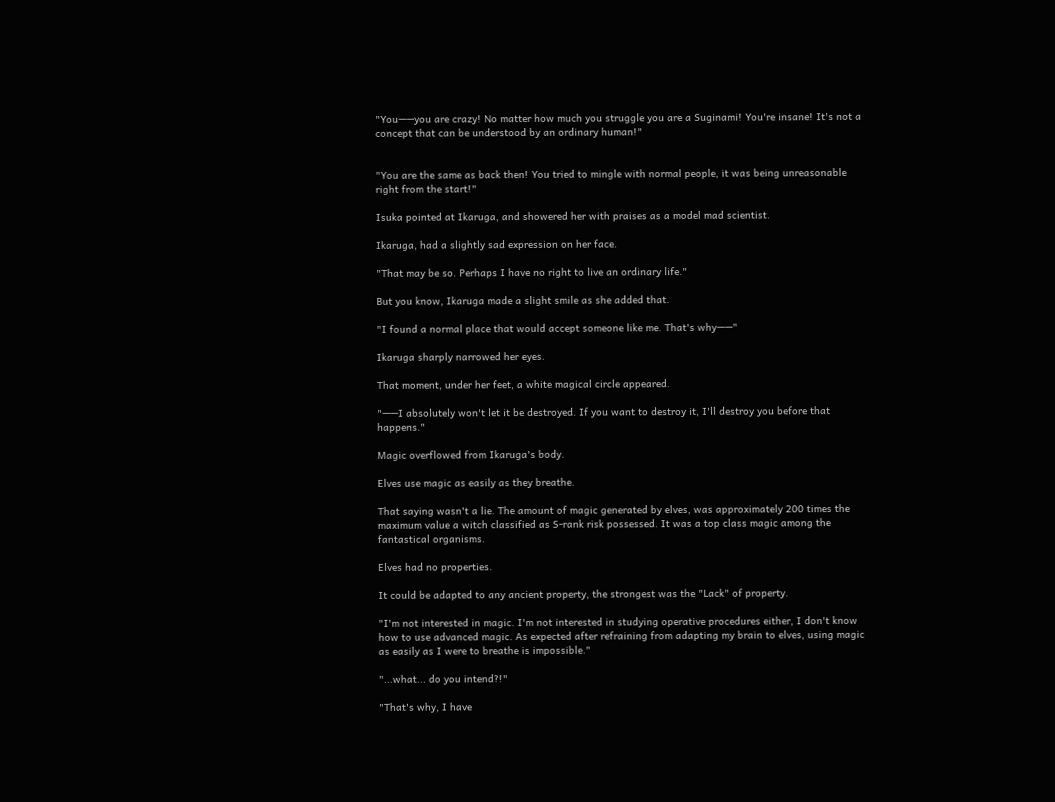"You——you are crazy! No matter how much you struggle you are a Suginami! You're insane! It's not a concept that can be understood by an ordinary human!"


"You are the same as back then! You tried to mingle with normal people, it was being unreasonable right from the start!"

Isuka pointed at Ikaruga, and showered her with praises as a model mad scientist.

Ikaruga, had a slightly sad expression on her face.

"That may be so. Perhaps I have no right to live an ordinary life."

But you know, Ikaruga made a slight smile as she added that.

"I found a normal place that would accept someone like me. That's why——"

Ikaruga sharply narrowed her eyes.

That moment, under her feet, a white magical circle appeared.

"——I absolutely won't let it be destroyed. If you want to destroy it, I'll destroy you before that happens."

Magic overflowed from Ikaruga's body.

Elves use magic as easily as they breathe.

That saying wasn't a lie. The amount of magic generated by elves, was approximately 200 times the maximum value a witch classified as S-rank risk possessed. It was a top class magic among the fantastical organisms.

Elves had no properties.

It could be adapted to any ancient property, the strongest was the "Lack" of property.

"I'm not interested in magic. I'm not interested in studying operative procedures either, I don't know how to use advanced magic. As expected after refraining from adapting my brain to elves, using magic as easily as I were to breathe is impossible."

"...what... do you intend?!"

"That's why, I have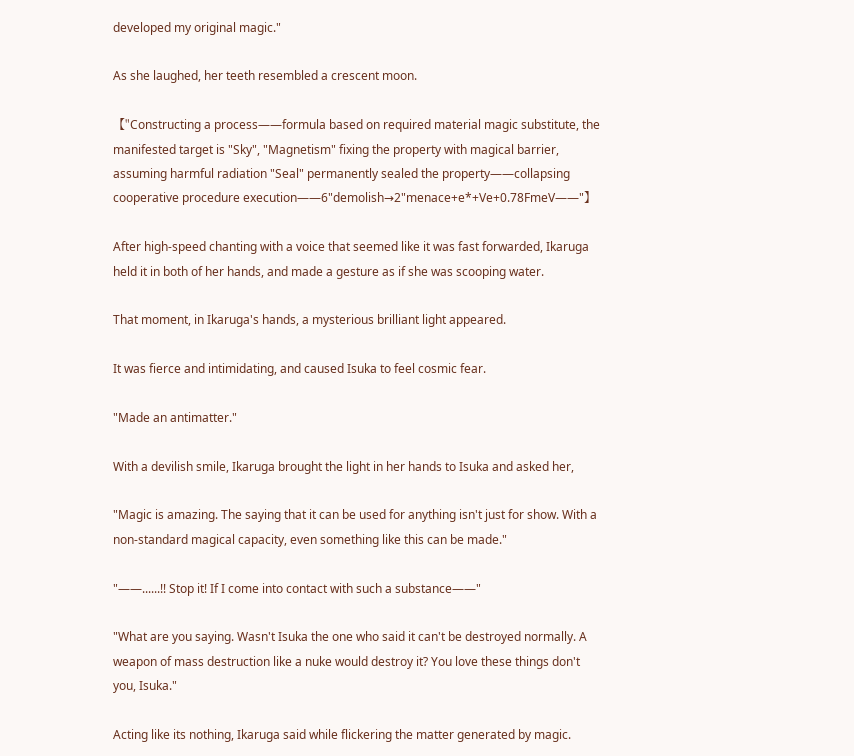developed my original magic."

As she laughed, her teeth resembled a crescent moon.

【"Constructing a process——formula based on required material magic substitute, the manifested target is "Sky", "Magnetism" fixing the property with magical barrier, assuming harmful radiation "Seal" permanently sealed the property——collapsing cooperative procedure execution——6"demolish→2"menace+e*+Ve+0.78FmeV——"】

After high-speed chanting with a voice that seemed like it was fast forwarded, Ikaruga held it in both of her hands, and made a gesture as if she was scooping water.

That moment, in Ikaruga's hands, a mysterious brilliant light appeared.

It was fierce and intimidating, and caused Isuka to feel cosmic fear.

"Made an antimatter."

With a devilish smile, Ikaruga brought the light in her hands to Isuka and asked her,

"Magic is amazing. The saying that it can be used for anything isn't just for show. With a non-standard magical capacity, even something like this can be made."

"——......!! Stop it! If I come into contact with such a substance——"

"What are you saying. Wasn't Isuka the one who said it can't be destroyed normally. A weapon of mass destruction like a nuke would destroy it? You love these things don't you, Isuka."

Acting like its nothing, Ikaruga said while flickering the matter generated by magic.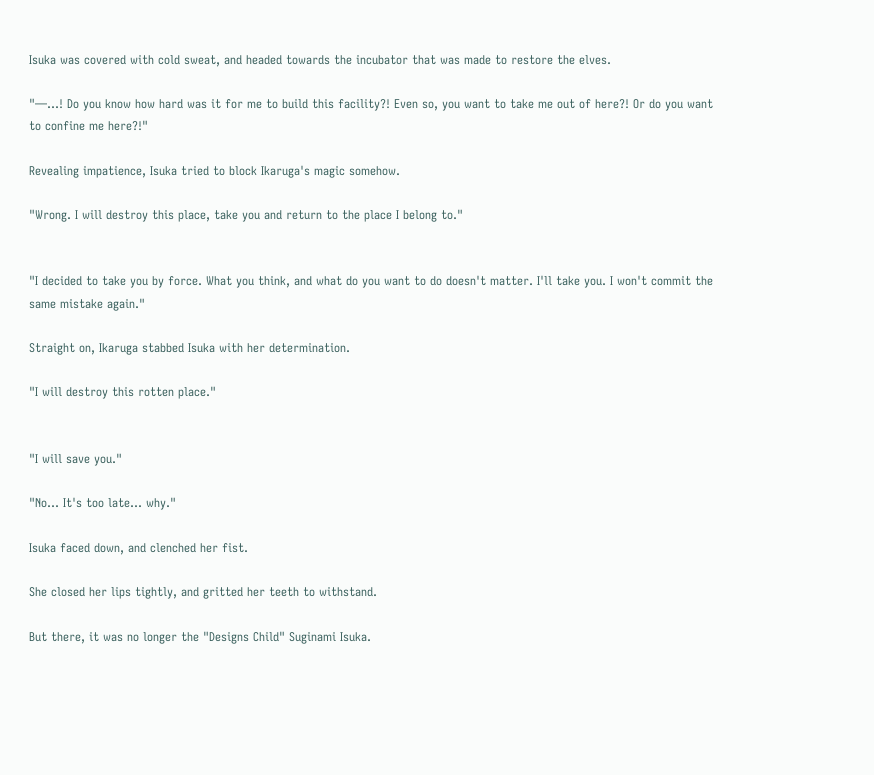Isuka was covered with cold sweat, and headed towards the incubator that was made to restore the elves.

"—...! Do you know how hard was it for me to build this facility?! Even so, you want to take me out of here?! Or do you want to confine me here?!"

Revealing impatience, Isuka tried to block Ikaruga's magic somehow.

"Wrong. I will destroy this place, take you and return to the place I belong to."


"I decided to take you by force. What you think, and what do you want to do doesn't matter. I'll take you. I won't commit the same mistake again."

Straight on, Ikaruga stabbed Isuka with her determination.

"I will destroy this rotten place."


"I will save you."

"No... It's too late... why."

Isuka faced down, and clenched her fist.

She closed her lips tightly, and gritted her teeth to withstand.

But there, it was no longer the "Designs Child" Suginami Isuka.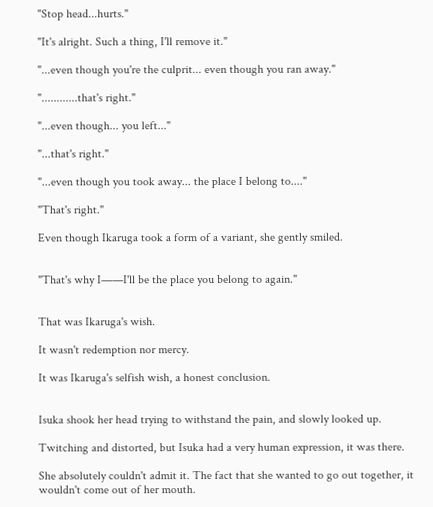"Stop head...hurts."

"It's alright. Such a thing, I'll remove it."

"...even though you're the culprit... even though you ran away."

"............that's right."

"...even though... you left..."

"...that's right."

"...even though you took away... the place I belong to...."

"That's right."

Even though Ikaruga took a form of a variant, she gently smiled.


"That's why I——I'll be the place you belong to again."


That was Ikaruga's wish.

It wasn't redemption nor mercy.

It was Ikaruga's selfish wish, a honest conclusion.


Isuka shook her head trying to withstand the pain, and slowly looked up.

Twitching and distorted, but Isuka had a very human expression, it was there.

She absolutely couldn't admit it. The fact that she wanted to go out together, it wouldn't come out of her mouth.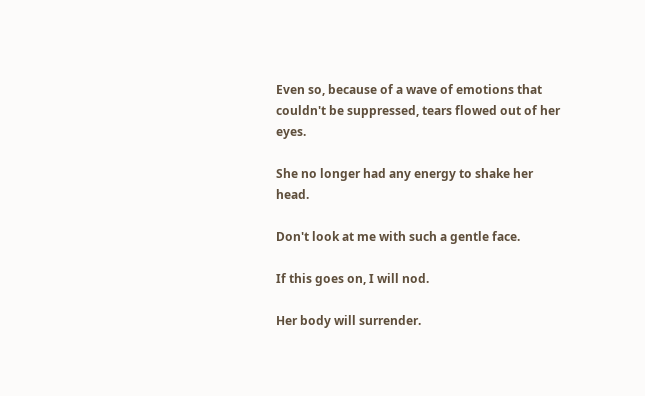Even so, because of a wave of emotions that couldn't be suppressed, tears flowed out of her eyes.

She no longer had any energy to shake her head.

Don't look at me with such a gentle face.

If this goes on, I will nod.

Her body will surrender.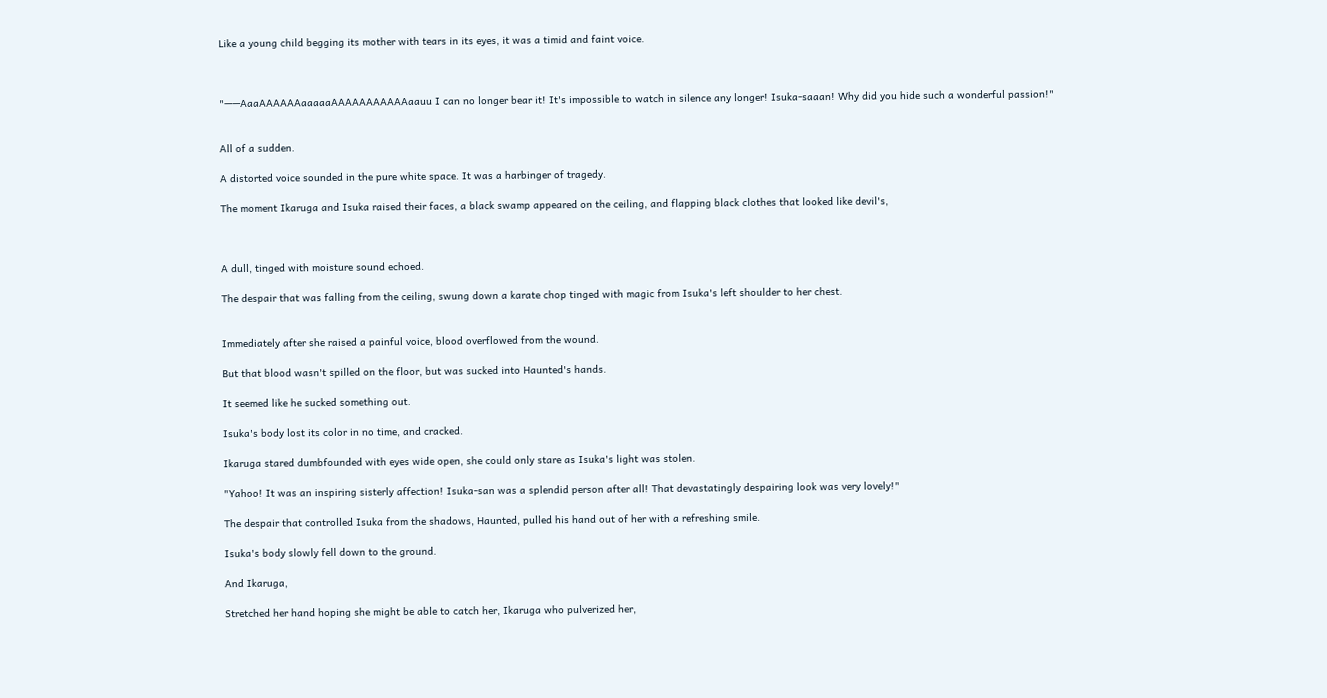Like a young child begging its mother with tears in its eyes, it was a timid and faint voice.



"——AaaAAAAAAaaaaaAAAAAAAAAAAaauu I can no longer bear it! It's impossible to watch in silence any longer! Isuka-saaan! Why did you hide such a wonderful passion!"


All of a sudden.

A distorted voice sounded in the pure white space. It was a harbinger of tragedy.

The moment Ikaruga and Isuka raised their faces, a black swamp appeared on the ceiling, and flapping black clothes that looked like devil's,



A dull, tinged with moisture sound echoed.

The despair that was falling from the ceiling, swung down a karate chop tinged with magic from Isuka's left shoulder to her chest.


Immediately after she raised a painful voice, blood overflowed from the wound.

But that blood wasn't spilled on the floor, but was sucked into Haunted's hands.

It seemed like he sucked something out.

Isuka's body lost its color in no time, and cracked.

Ikaruga stared dumbfounded with eyes wide open, she could only stare as Isuka's light was stolen.

"Yahoo! It was an inspiring sisterly affection! Isuka-san was a splendid person after all! That devastatingly despairing look was very lovely!"

The despair that controlled Isuka from the shadows, Haunted, pulled his hand out of her with a refreshing smile.

Isuka's body slowly fell down to the ground.

And Ikaruga,

Stretched her hand hoping she might be able to catch her, Ikaruga who pulverized her,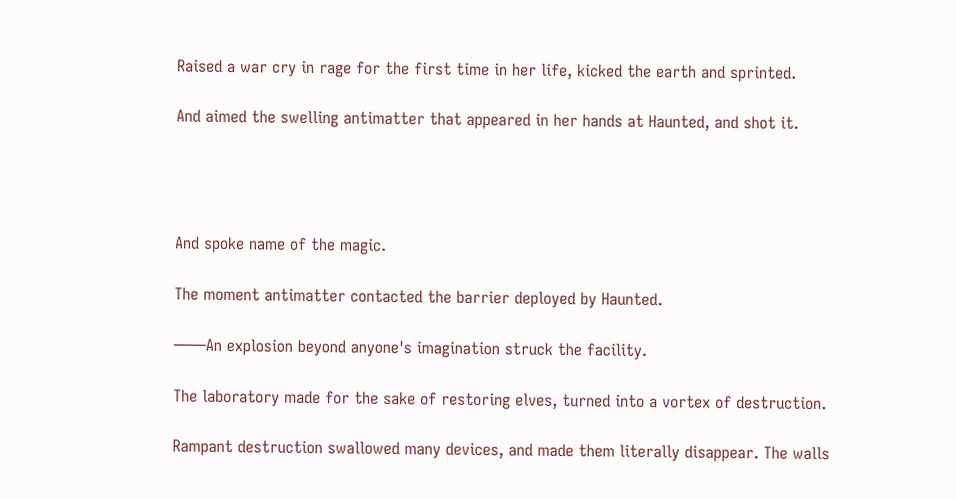Raised a war cry in rage for the first time in her life, kicked the earth and sprinted.

And aimed the swelling antimatter that appeared in her hands at Haunted, and shot it.




And spoke name of the magic.

The moment antimatter contacted the barrier deployed by Haunted.

——An explosion beyond anyone's imagination struck the facility.

The laboratory made for the sake of restoring elves, turned into a vortex of destruction.

Rampant destruction swallowed many devices, and made them literally disappear. The walls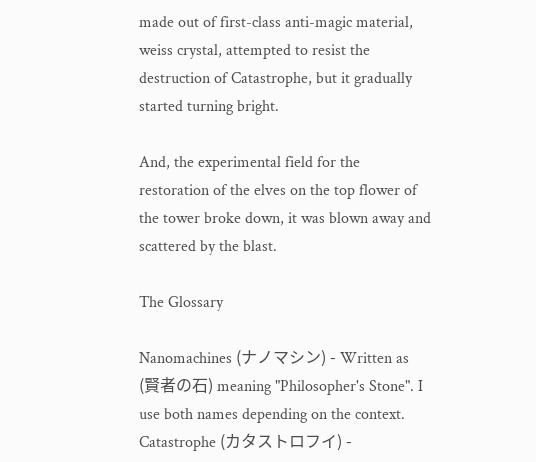made out of first-class anti-magic material, weiss crystal, attempted to resist the destruction of Catastrophe, but it gradually started turning bright.

And, the experimental field for the restoration of the elves on the top flower of the tower broke down, it was blown away and scattered by the blast.

The Glossary

Nanomachines (ナノマシン) - Written as (賢者の石) meaning "Philosopher's Stone". I use both names depending on the context.
Catastrophe (カタストロフイ) -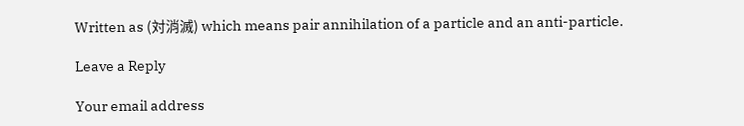Written as (対消滅) which means pair annihilation of a particle and an anti-particle.

Leave a Reply

Your email address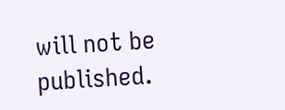will not be published.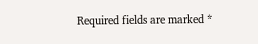Required fields are marked *